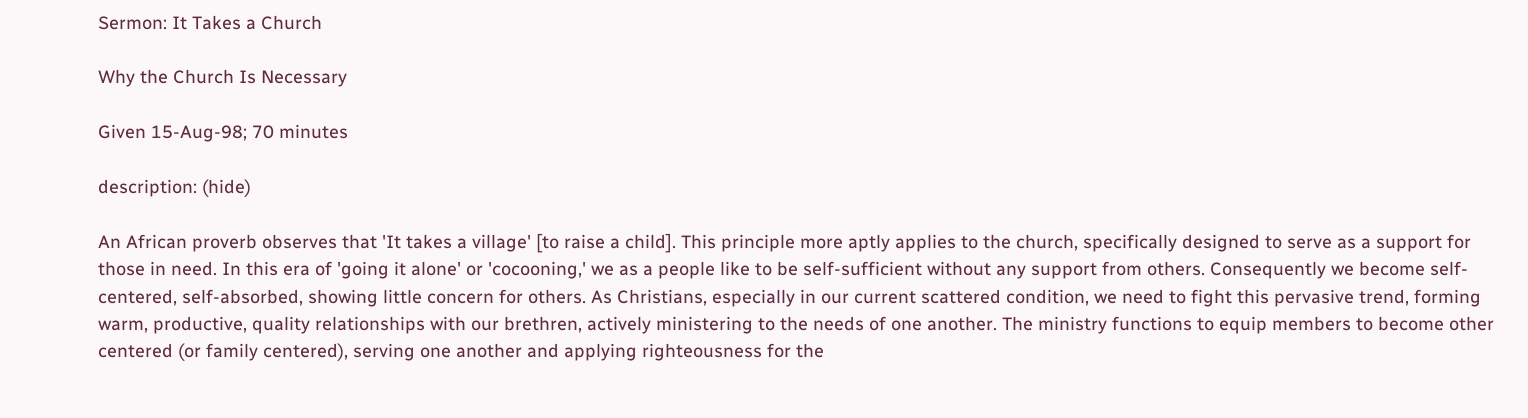Sermon: It Takes a Church

Why the Church Is Necessary

Given 15-Aug-98; 70 minutes

description: (hide)

An African proverb observes that 'It takes a village' [to raise a child]. This principle more aptly applies to the church, specifically designed to serve as a support for those in need. In this era of 'going it alone' or 'cocooning,' we as a people like to be self-sufficient without any support from others. Consequently we become self-centered, self-absorbed, showing little concern for others. As Christians, especially in our current scattered condition, we need to fight this pervasive trend, forming warm, productive, quality relationships with our brethren, actively ministering to the needs of one another. The ministry functions to equip members to become other centered (or family centered), serving one another and applying righteousness for the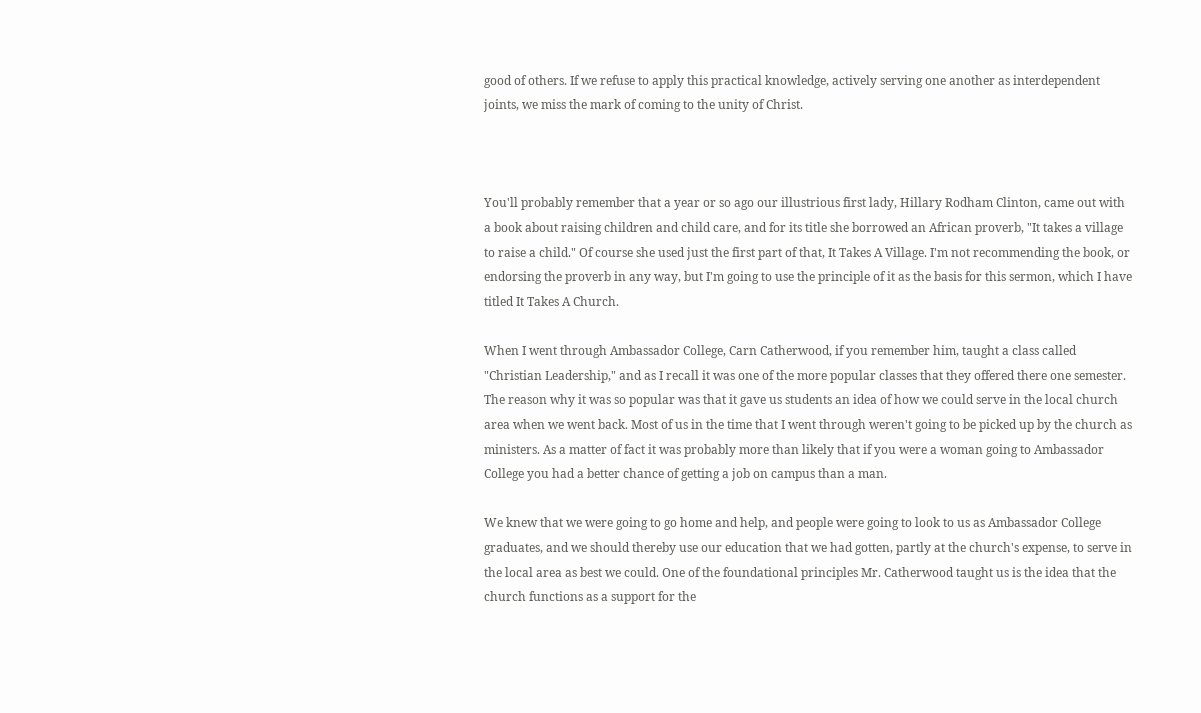good of others. If we refuse to apply this practical knowledge, actively serving one another as interdependent joints, we miss the mark of coming to the unity of Christ.



You'll probably remember that a year or so ago our illustrious first lady, Hillary Rodham Clinton, came out with a book about raising children and child care, and for its title she borrowed an African proverb, "It takes a village to raise a child." Of course she used just the first part of that, It Takes A Village. I'm not recommending the book, or endorsing the proverb in any way, but I'm going to use the principle of it as the basis for this sermon, which I have titled It Takes A Church.

When I went through Ambassador College, Carn Catherwood, if you remember him, taught a class called "Christian Leadership," and as I recall it was one of the more popular classes that they offered there one semester. The reason why it was so popular was that it gave us students an idea of how we could serve in the local church area when we went back. Most of us in the time that I went through weren't going to be picked up by the church as ministers. As a matter of fact it was probably more than likely that if you were a woman going to Ambassador College you had a better chance of getting a job on campus than a man.

We knew that we were going to go home and help, and people were going to look to us as Ambassador College graduates, and we should thereby use our education that we had gotten, partly at the church's expense, to serve in the local area as best we could. One of the foundational principles Mr. Catherwood taught us is the idea that the church functions as a support for the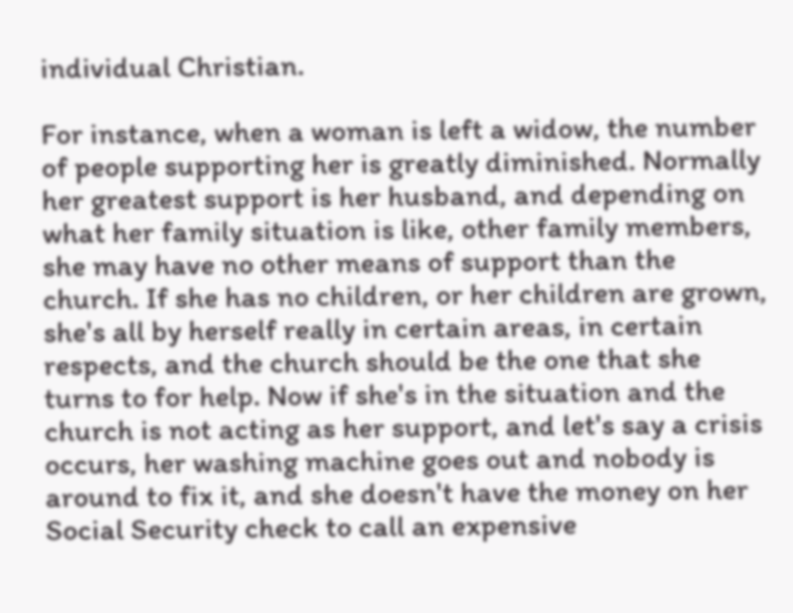individual Christian.

For instance, when a woman is left a widow, the number of people supporting her is greatly diminished. Normally her greatest support is her husband, and depending on what her family situation is like, other family members, she may have no other means of support than the church. If she has no children, or her children are grown, she's all by herself really in certain areas, in certain respects, and the church should be the one that she turns to for help. Now if she's in the situation and the church is not acting as her support, and let's say a crisis occurs, her washing machine goes out and nobody is around to fix it, and she doesn't have the money on her Social Security check to call an expensive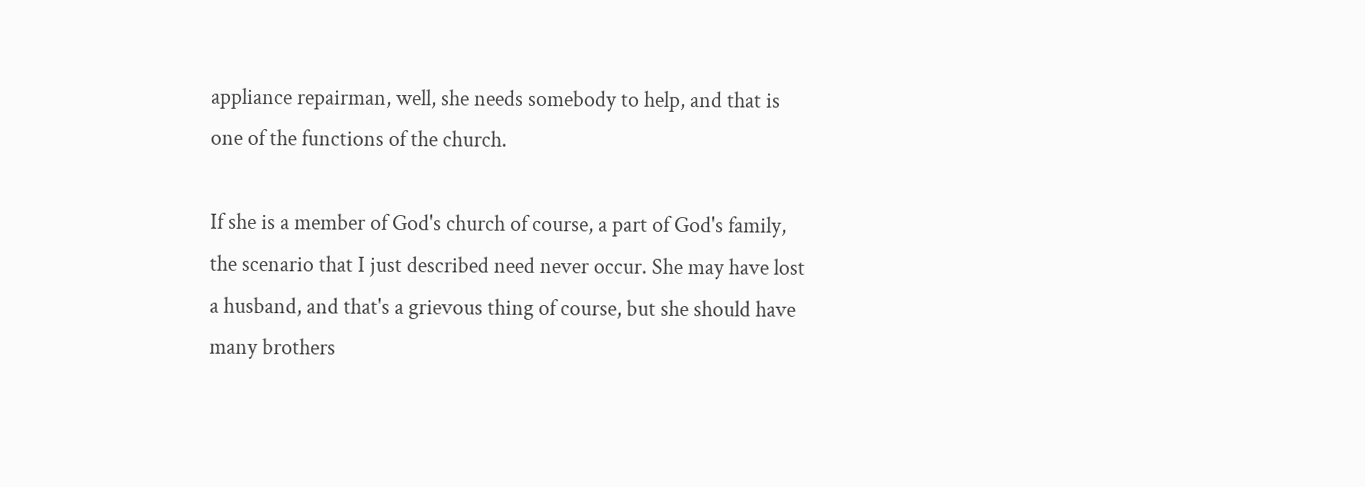appliance repairman, well, she needs somebody to help, and that is one of the functions of the church.

If she is a member of God's church of course, a part of God's family, the scenario that I just described need never occur. She may have lost a husband, and that's a grievous thing of course, but she should have many brothers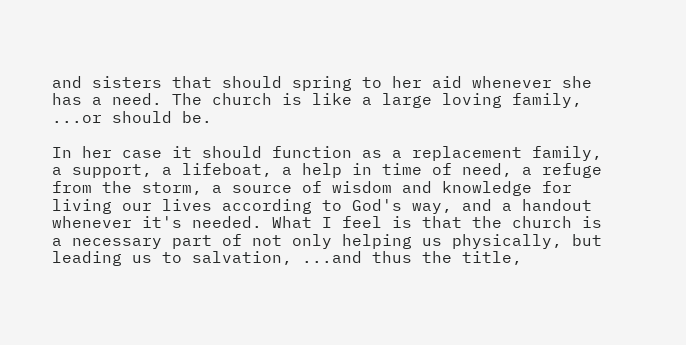and sisters that should spring to her aid whenever she has a need. The church is like a large loving family, ...or should be.

In her case it should function as a replacement family, a support, a lifeboat, a help in time of need, a refuge from the storm, a source of wisdom and knowledge for living our lives according to God's way, and a handout whenever it's needed. What I feel is that the church is a necessary part of not only helping us physically, but leading us to salvation, ...and thus the title,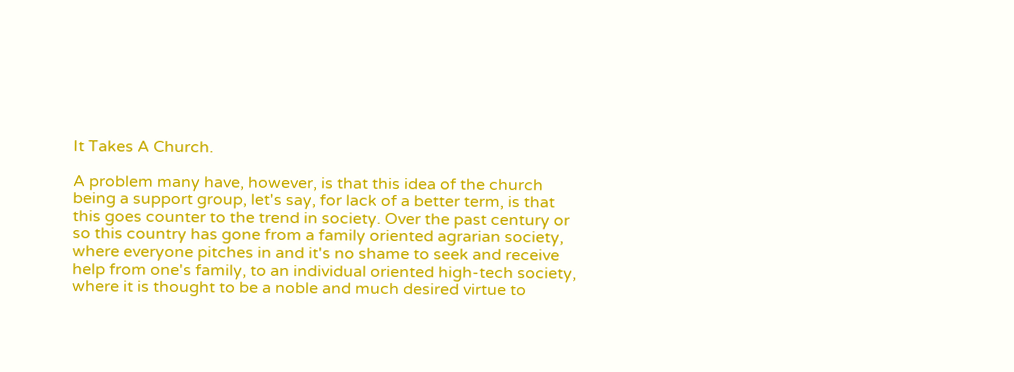It Takes A Church.

A problem many have, however, is that this idea of the church being a support group, let's say, for lack of a better term, is that this goes counter to the trend in society. Over the past century or so this country has gone from a family oriented agrarian society, where everyone pitches in and it's no shame to seek and receive help from one's family, to an individual oriented high-tech society, where it is thought to be a noble and much desired virtue to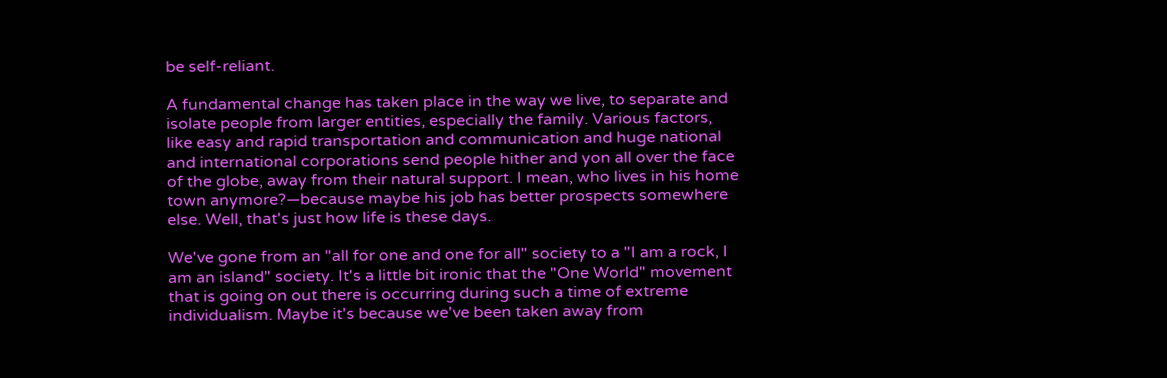be self-reliant.

A fundamental change has taken place in the way we live, to separate and isolate people from larger entities, especially the family. Various factors, like easy and rapid transportation and communication and huge national and international corporations send people hither and yon all over the face of the globe, away from their natural support. I mean, who lives in his home town anymore?—because maybe his job has better prospects somewhere else. Well, that's just how life is these days.

We've gone from an "all for one and one for all" society to a "I am a rock, I am an island" society. It's a little bit ironic that the "One World" movement that is going on out there is occurring during such a time of extreme individualism. Maybe it's because we've been taken away from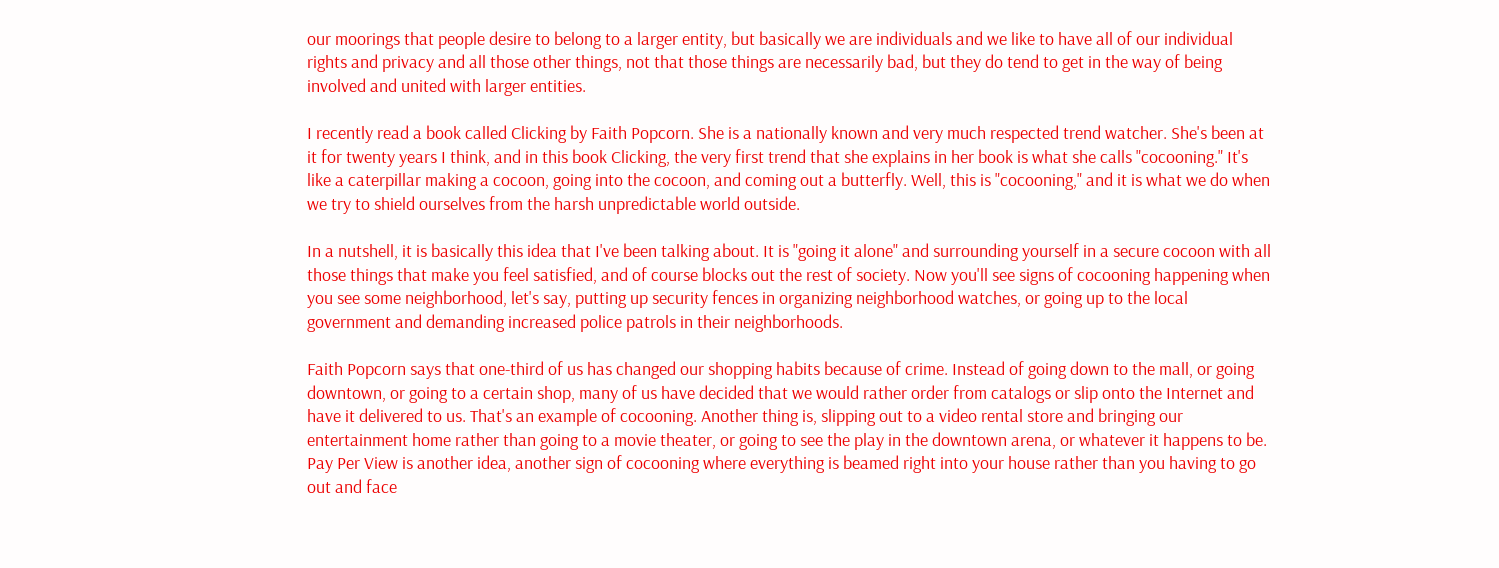our moorings that people desire to belong to a larger entity, but basically we are individuals and we like to have all of our individual rights and privacy and all those other things, not that those things are necessarily bad, but they do tend to get in the way of being involved and united with larger entities.

I recently read a book called Clicking by Faith Popcorn. She is a nationally known and very much respected trend watcher. She's been at it for twenty years I think, and in this book Clicking, the very first trend that she explains in her book is what she calls "cocooning." It's like a caterpillar making a cocoon, going into the cocoon, and coming out a butterfly. Well, this is "cocooning," and it is what we do when we try to shield ourselves from the harsh unpredictable world outside.

In a nutshell, it is basically this idea that I've been talking about. It is "going it alone" and surrounding yourself in a secure cocoon with all those things that make you feel satisfied, and of course blocks out the rest of society. Now you'll see signs of cocooning happening when you see some neighborhood, let's say, putting up security fences in organizing neighborhood watches, or going up to the local government and demanding increased police patrols in their neighborhoods.

Faith Popcorn says that one-third of us has changed our shopping habits because of crime. Instead of going down to the mall, or going downtown, or going to a certain shop, many of us have decided that we would rather order from catalogs or slip onto the Internet and have it delivered to us. That's an example of cocooning. Another thing is, slipping out to a video rental store and bringing our entertainment home rather than going to a movie theater, or going to see the play in the downtown arena, or whatever it happens to be. Pay Per View is another idea, another sign of cocooning where everything is beamed right into your house rather than you having to go out and face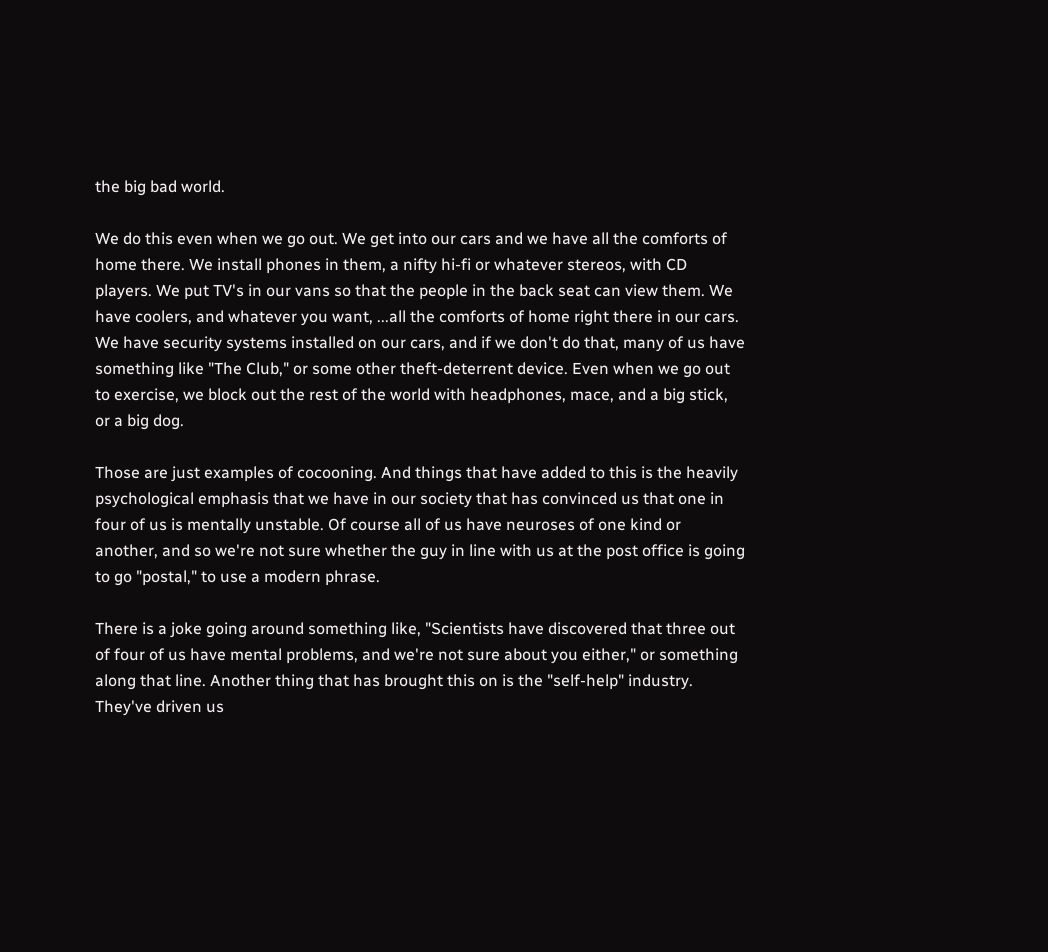the big bad world.

We do this even when we go out. We get into our cars and we have all the comforts of home there. We install phones in them, a nifty hi-fi or whatever stereos, with CD players. We put TV's in our vans so that the people in the back seat can view them. We have coolers, and whatever you want, ...all the comforts of home right there in our cars. We have security systems installed on our cars, and if we don't do that, many of us have something like "The Club," or some other theft-deterrent device. Even when we go out to exercise, we block out the rest of the world with headphones, mace, and a big stick, or a big dog.

Those are just examples of cocooning. And things that have added to this is the heavily psychological emphasis that we have in our society that has convinced us that one in four of us is mentally unstable. Of course all of us have neuroses of one kind or another, and so we're not sure whether the guy in line with us at the post office is going to go "postal," to use a modern phrase.

There is a joke going around something like, "Scientists have discovered that three out of four of us have mental problems, and we're not sure about you either," or something along that line. Another thing that has brought this on is the "self-help" industry. They've driven us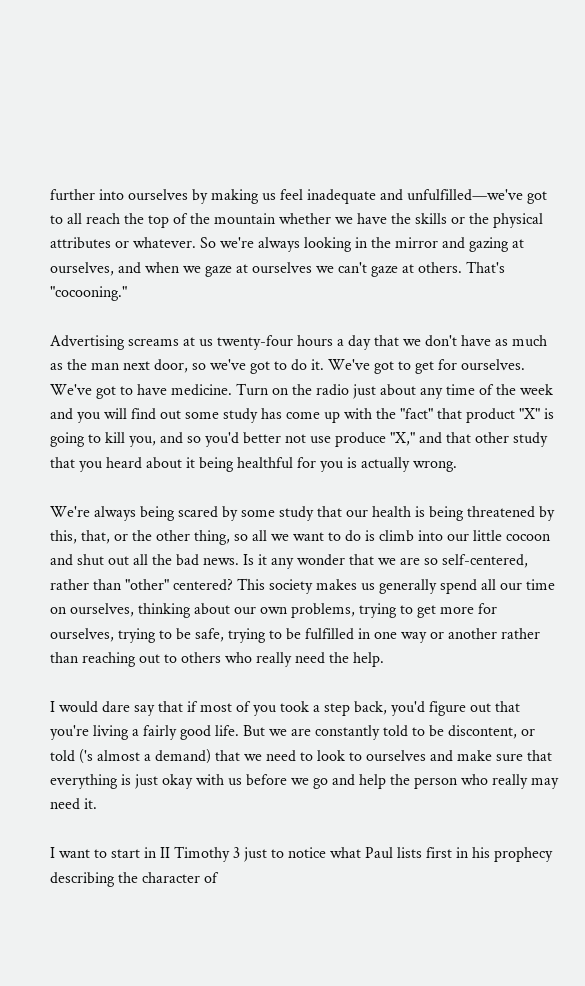further into ourselves by making us feel inadequate and unfulfilled—we've got to all reach the top of the mountain whether we have the skills or the physical attributes or whatever. So we're always looking in the mirror and gazing at ourselves, and when we gaze at ourselves we can't gaze at others. That's "cocooning."

Advertising screams at us twenty-four hours a day that we don't have as much as the man next door, so we've got to do it. We've got to get for ourselves. We've got to have medicine. Turn on the radio just about any time of the week and you will find out some study has come up with the "fact" that product "X" is going to kill you, and so you'd better not use produce "X," and that other study that you heard about it being healthful for you is actually wrong.

We're always being scared by some study that our health is being threatened by this, that, or the other thing, so all we want to do is climb into our little cocoon and shut out all the bad news. Is it any wonder that we are so self-centered, rather than "other" centered? This society makes us generally spend all our time on ourselves, thinking about our own problems, trying to get more for ourselves, trying to be safe, trying to be fulfilled in one way or another rather than reaching out to others who really need the help.

I would dare say that if most of you took a step back, you'd figure out that you're living a fairly good life. But we are constantly told to be discontent, or told ('s almost a demand) that we need to look to ourselves and make sure that everything is just okay with us before we go and help the person who really may need it.

I want to start in II Timothy 3 just to notice what Paul lists first in his prophecy describing the character of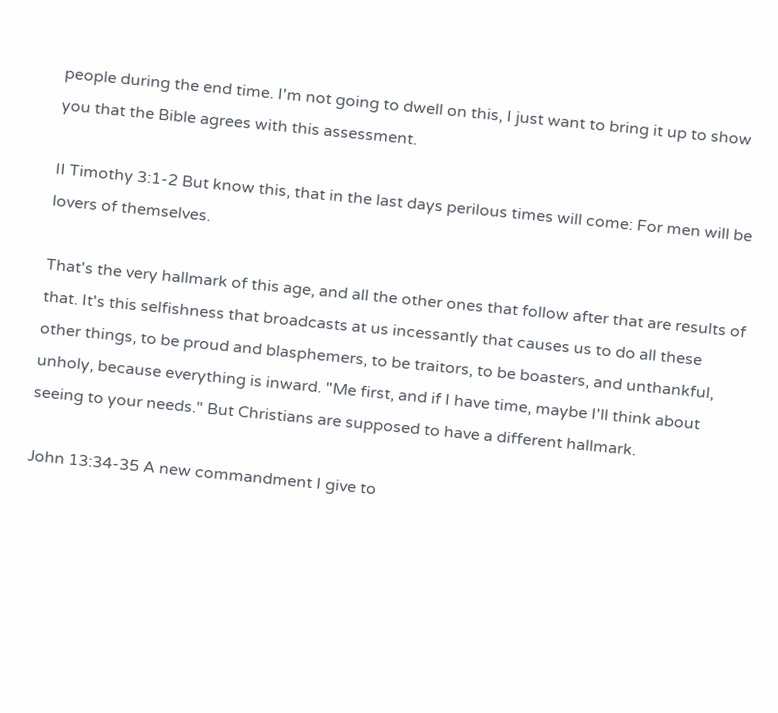people during the end time. I'm not going to dwell on this, I just want to bring it up to show you that the Bible agrees with this assessment.

II Timothy 3:1-2 But know this, that in the last days perilous times will come: For men will be lovers of themselves.

That's the very hallmark of this age, and all the other ones that follow after that are results of that. It's this selfishness that broadcasts at us incessantly that causes us to do all these other things, to be proud and blasphemers, to be traitors, to be boasters, and unthankful, unholy, because everything is inward. "Me first, and if I have time, maybe I'll think about seeing to your needs." But Christians are supposed to have a different hallmark.

John 13:34-35 A new commandment I give to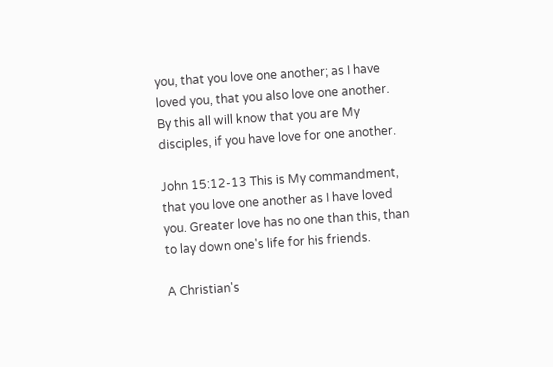you, that you love one another; as I have loved you, that you also love one another. By this all will know that you are My disciples, if you have love for one another.

John 15:12-13 This is My commandment, that you love one another as I have loved you. Greater love has no one than this, than to lay down one's life for his friends.

A Christian's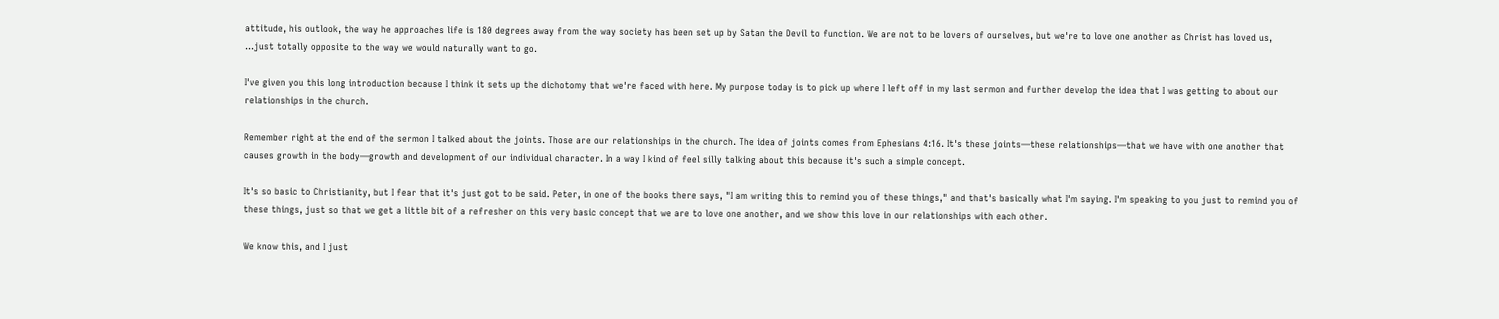attitude, his outlook, the way he approaches life is 180 degrees away from the way society has been set up by Satan the Devil to function. We are not to be lovers of ourselves, but we're to love one another as Christ has loved us, ...just totally opposite to the way we would naturally want to go.

I've given you this long introduction because I think it sets up the dichotomy that we're faced with here. My purpose today is to pick up where I left off in my last sermon and further develop the idea that I was getting to about our relationships in the church.

Remember right at the end of the sermon I talked about the joints. Those are our relationships in the church. The idea of joints comes from Ephesians 4:16. It's these joints—these relationships—that we have with one another that causes growth in the body—growth and development of our individual character. In a way I kind of feel silly talking about this because it's such a simple concept.

It's so basic to Christianity, but I fear that it's just got to be said. Peter, in one of the books there says, "I am writing this to remind you of these things," and that's basically what I'm saying. I'm speaking to you just to remind you of these things, just so that we get a little bit of a refresher on this very basic concept that we are to love one another, and we show this love in our relationships with each other.

We know this, and I just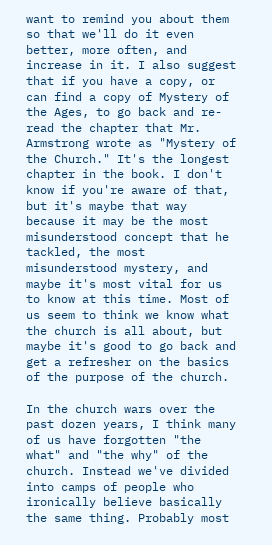want to remind you about them so that we'll do it even better, more often, and increase in it. I also suggest that if you have a copy, or can find a copy of Mystery of the Ages, to go back and re-read the chapter that Mr. Armstrong wrote as "Mystery of the Church." It's the longest chapter in the book. I don't know if you're aware of that, but it's maybe that way because it may be the most misunderstood concept that he tackled, the most misunderstood mystery, and maybe it's most vital for us to know at this time. Most of us seem to think we know what the church is all about, but maybe it's good to go back and get a refresher on the basics of the purpose of the church.

In the church wars over the past dozen years, I think many of us have forgotten "the what" and "the why" of the church. Instead we've divided into camps of people who ironically believe basically the same thing. Probably most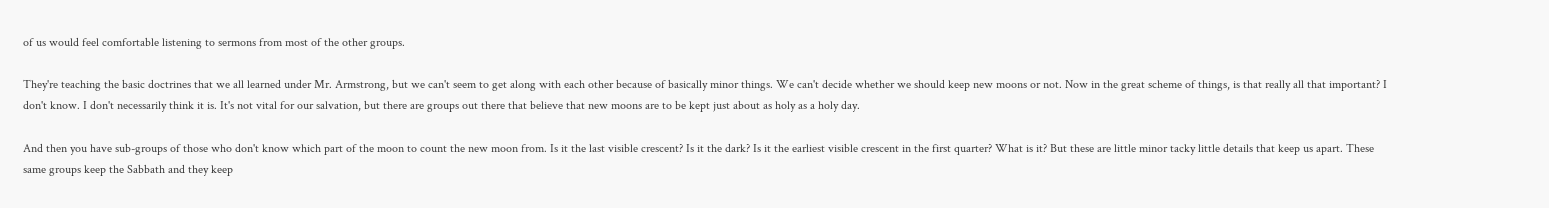of us would feel comfortable listening to sermons from most of the other groups.

They're teaching the basic doctrines that we all learned under Mr. Armstrong, but we can't seem to get along with each other because of basically minor things. We can't decide whether we should keep new moons or not. Now in the great scheme of things, is that really all that important? I don't know. I don't necessarily think it is. It's not vital for our salvation, but there are groups out there that believe that new moons are to be kept just about as holy as a holy day.

And then you have sub-groups of those who don't know which part of the moon to count the new moon from. Is it the last visible crescent? Is it the dark? Is it the earliest visible crescent in the first quarter? What is it? But these are little minor tacky little details that keep us apart. These same groups keep the Sabbath and they keep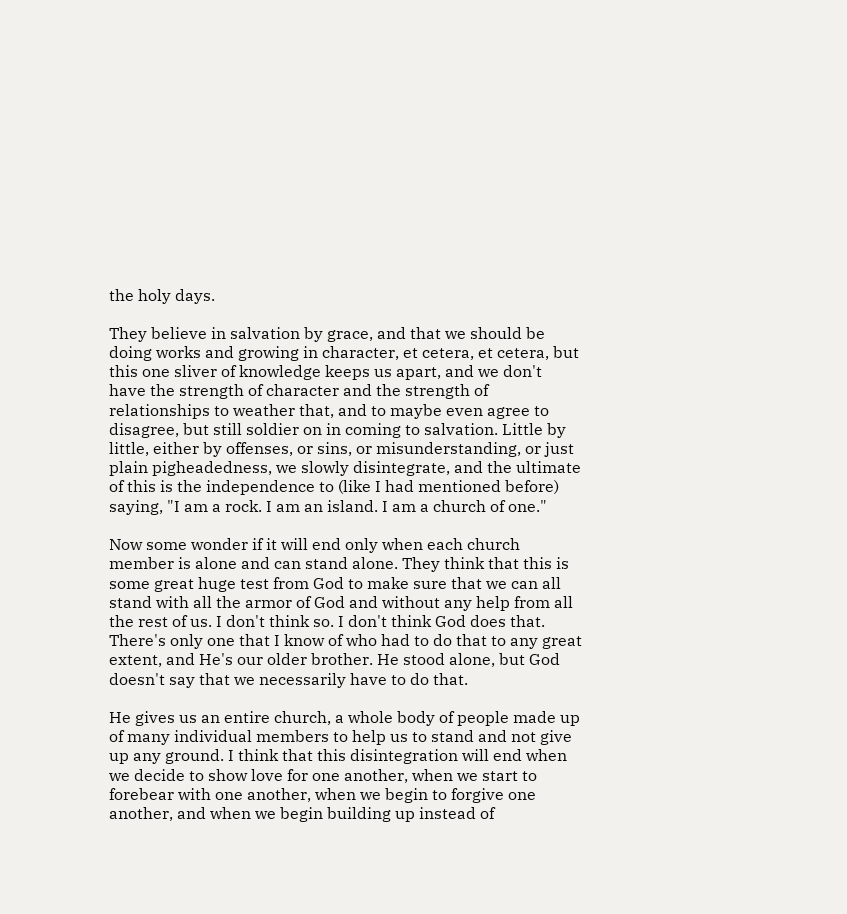the holy days.

They believe in salvation by grace, and that we should be doing works and growing in character, et cetera, et cetera, but this one sliver of knowledge keeps us apart, and we don't have the strength of character and the strength of relationships to weather that, and to maybe even agree to disagree, but still soldier on in coming to salvation. Little by little, either by offenses, or sins, or misunderstanding, or just plain pigheadedness, we slowly disintegrate, and the ultimate of this is the independence to (like I had mentioned before) saying, "I am a rock. I am an island. I am a church of one."

Now some wonder if it will end only when each church member is alone and can stand alone. They think that this is some great huge test from God to make sure that we can all stand with all the armor of God and without any help from all the rest of us. I don't think so. I don't think God does that. There's only one that I know of who had to do that to any great extent, and He's our older brother. He stood alone, but God doesn't say that we necessarily have to do that.

He gives us an entire church, a whole body of people made up of many individual members to help us to stand and not give up any ground. I think that this disintegration will end when we decide to show love for one another, when we start to forebear with one another, when we begin to forgive one another, and when we begin building up instead of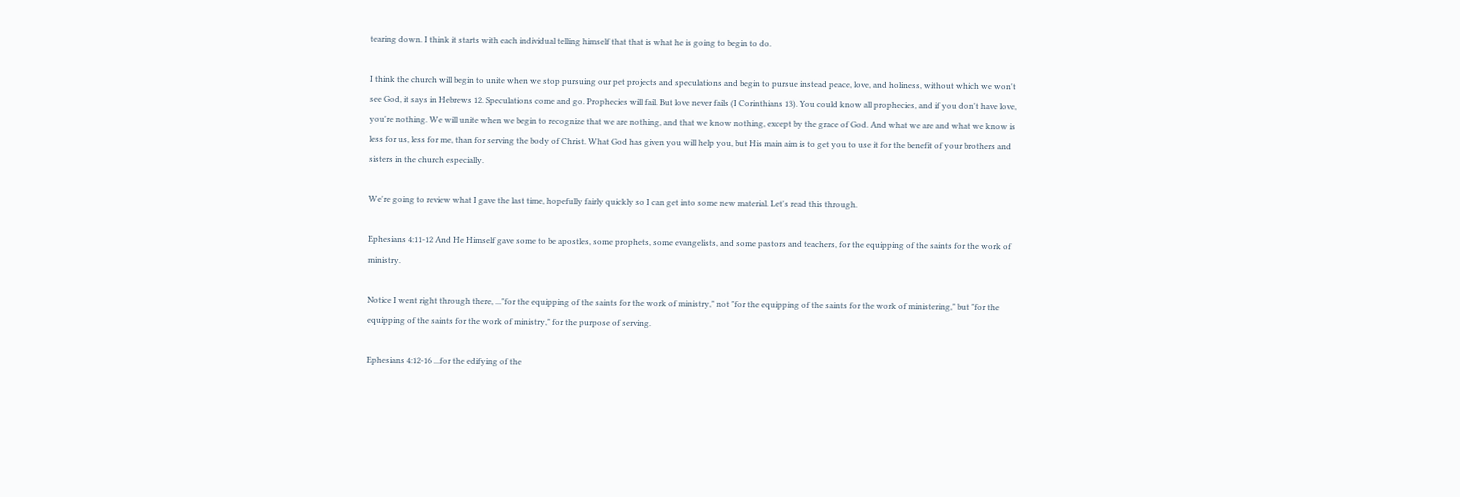tearing down. I think it starts with each individual telling himself that that is what he is going to begin to do.

I think the church will begin to unite when we stop pursuing our pet projects and speculations and begin to pursue instead peace, love, and holiness, without which we won't see God, it says in Hebrews 12. Speculations come and go. Prophecies will fail. But love never fails (I Corinthians 13). You could know all prophecies, and if you don't have love, you're nothing. We will unite when we begin to recognize that we are nothing, and that we know nothing, except by the grace of God. And what we are and what we know is less for us, less for me, than for serving the body of Christ. What God has given you will help you, but His main aim is to get you to use it for the benefit of your brothers and sisters in the church especially.

We're going to review what I gave the last time, hopefully fairly quickly so I can get into some new material. Let's read this through.

Ephesians 4:11-12 And He Himself gave some to be apostles, some prophets, some evangelists, and some pastors and teachers, for the equipping of the saints for the work of ministry.

Notice I went right through there, ..."for the equipping of the saints for the work of ministry," not "for the equipping of the saints for the work of ministering," but "for the equipping of the saints for the work of ministry," for the purpose of serving.

Ephesians 4:12-16 ...for the edifying of the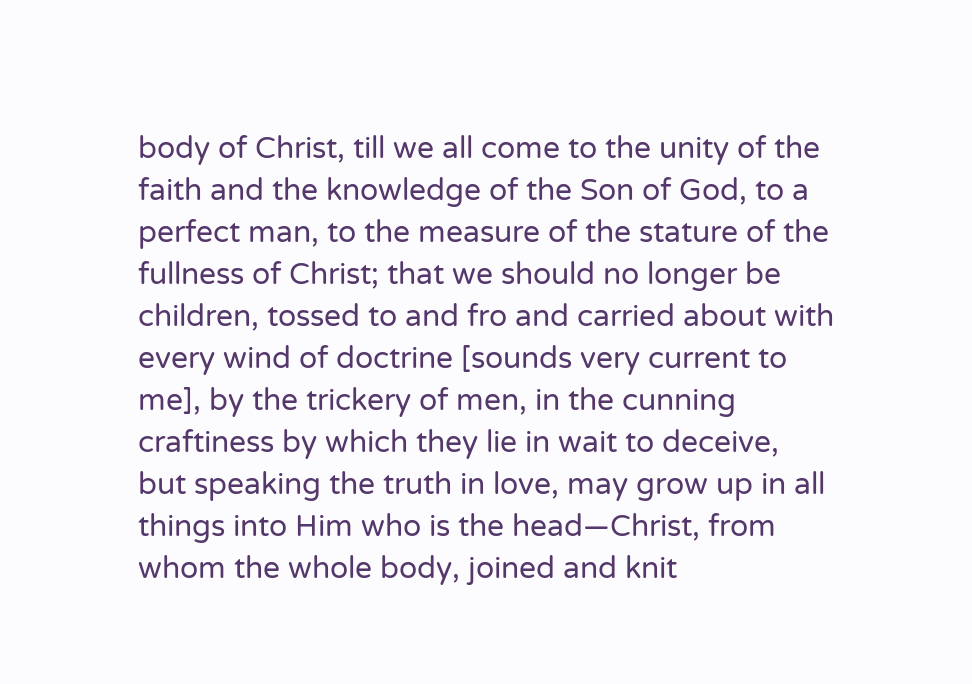body of Christ, till we all come to the unity of the faith and the knowledge of the Son of God, to a perfect man, to the measure of the stature of the fullness of Christ; that we should no longer be children, tossed to and fro and carried about with every wind of doctrine [sounds very current to me], by the trickery of men, in the cunning craftiness by which they lie in wait to deceive, but speaking the truth in love, may grow up in all things into Him who is the head—Christ, from whom the whole body, joined and knit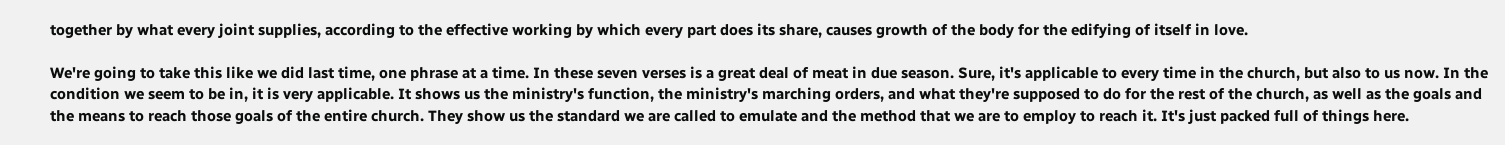together by what every joint supplies, according to the effective working by which every part does its share, causes growth of the body for the edifying of itself in love.

We're going to take this like we did last time, one phrase at a time. In these seven verses is a great deal of meat in due season. Sure, it's applicable to every time in the church, but also to us now. In the condition we seem to be in, it is very applicable. It shows us the ministry's function, the ministry's marching orders, and what they're supposed to do for the rest of the church, as well as the goals and the means to reach those goals of the entire church. They show us the standard we are called to emulate and the method that we are to employ to reach it. It's just packed full of things here.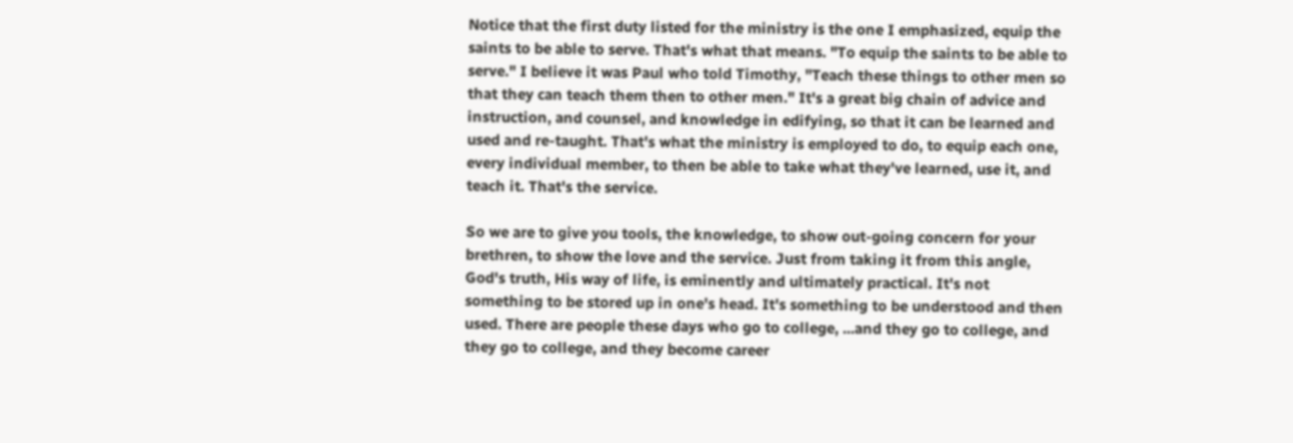Notice that the first duty listed for the ministry is the one I emphasized, equip the saints to be able to serve. That's what that means. "To equip the saints to be able to serve." I believe it was Paul who told Timothy, "Teach these things to other men so that they can teach them then to other men." It's a great big chain of advice and instruction, and counsel, and knowledge in edifying, so that it can be learned and used and re-taught. That's what the ministry is employed to do, to equip each one, every individual member, to then be able to take what they've learned, use it, and teach it. That's the service.

So we are to give you tools, the knowledge, to show out-going concern for your brethren, to show the love and the service. Just from taking it from this angle, God's truth, His way of life, is eminently and ultimately practical. It's not something to be stored up in one's head. It's something to be understood and then used. There are people these days who go to college, ...and they go to college, and they go to college, and they become career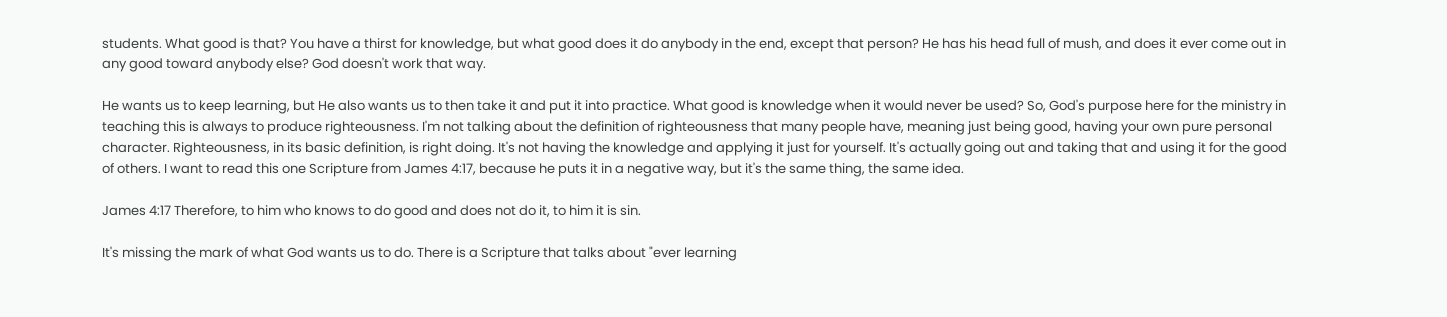students. What good is that? You have a thirst for knowledge, but what good does it do anybody in the end, except that person? He has his head full of mush, and does it ever come out in any good toward anybody else? God doesn't work that way.

He wants us to keep learning, but He also wants us to then take it and put it into practice. What good is knowledge when it would never be used? So, God's purpose here for the ministry in teaching this is always to produce righteousness. I'm not talking about the definition of righteousness that many people have, meaning just being good, having your own pure personal character. Righteousness, in its basic definition, is right doing. It's not having the knowledge and applying it just for yourself. It's actually going out and taking that and using it for the good of others. I want to read this one Scripture from James 4:17, because he puts it in a negative way, but it's the same thing, the same idea.

James 4:17 Therefore, to him who knows to do good and does not do it, to him it is sin.

It's missing the mark of what God wants us to do. There is a Scripture that talks about "ever learning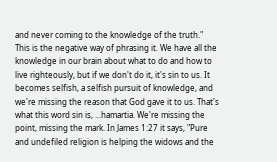and never coming to the knowledge of the truth." This is the negative way of phrasing it. We have all the knowledge in our brain about what to do and how to live righteously, but if we don't do it, it's sin to us. It becomes selfish, a selfish pursuit of knowledge, and we're missing the reason that God gave it to us. That's what this word sin is, ...hamartia. We're missing the point, missing the mark. In James 1:27 it says, "Pure and undefiled religion is helping the widows and the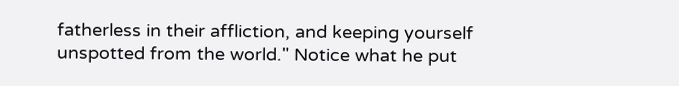fatherless in their affliction, and keeping yourself unspotted from the world." Notice what he put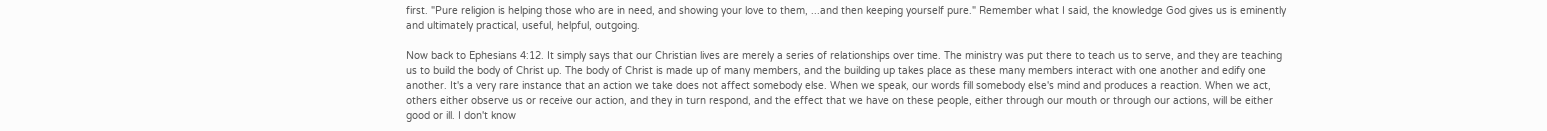first. "Pure religion is helping those who are in need, and showing your love to them, ...and then keeping yourself pure." Remember what I said, the knowledge God gives us is eminently and ultimately practical, useful, helpful, outgoing.

Now back to Ephesians 4:12. It simply says that our Christian lives are merely a series of relationships over time. The ministry was put there to teach us to serve, and they are teaching us to build the body of Christ up. The body of Christ is made up of many members, and the building up takes place as these many members interact with one another and edify one another. It's a very rare instance that an action we take does not affect somebody else. When we speak, our words fill somebody else's mind and produces a reaction. When we act, others either observe us or receive our action, and they in turn respond, and the effect that we have on these people, either through our mouth or through our actions, will be either good or ill. I don't know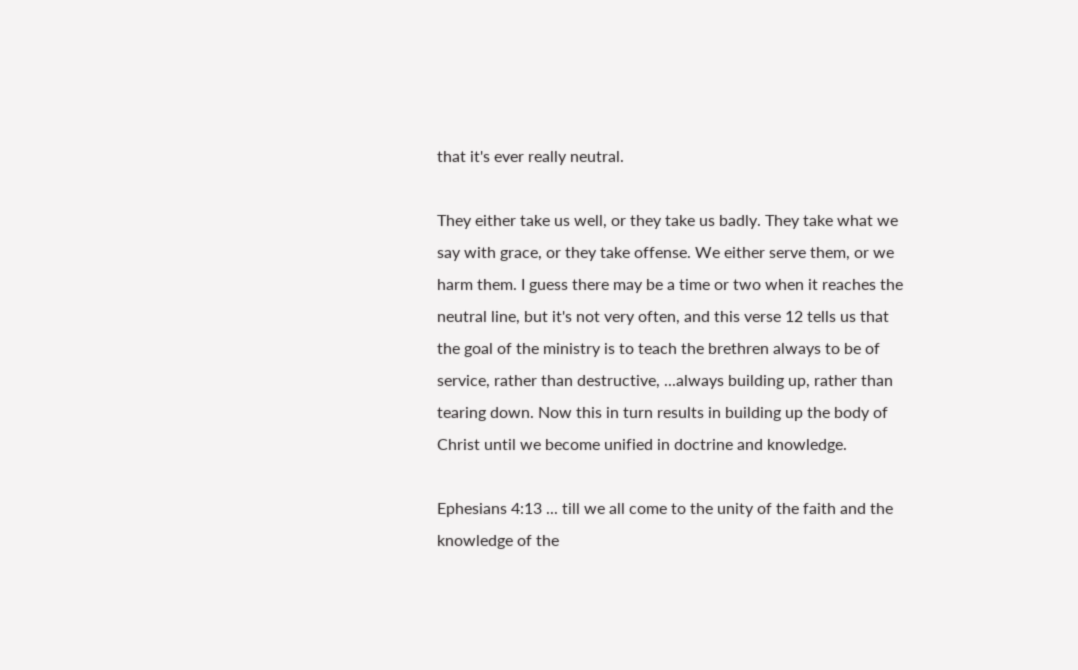that it's ever really neutral.

They either take us well, or they take us badly. They take what we say with grace, or they take offense. We either serve them, or we harm them. I guess there may be a time or two when it reaches the neutral line, but it's not very often, and this verse 12 tells us that the goal of the ministry is to teach the brethren always to be of service, rather than destructive, ...always building up, rather than tearing down. Now this in turn results in building up the body of Christ until we become unified in doctrine and knowledge.

Ephesians 4:13 ... till we all come to the unity of the faith and the knowledge of the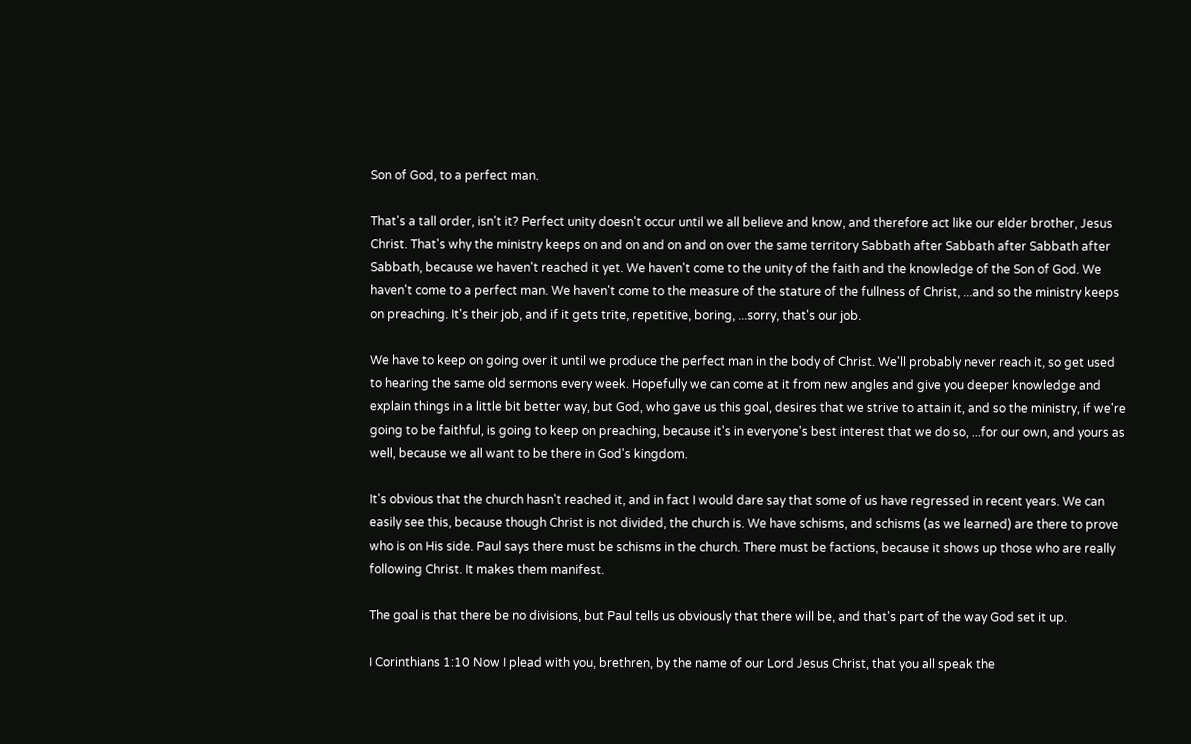Son of God, to a perfect man.

That's a tall order, isn't it? Perfect unity doesn't occur until we all believe and know, and therefore act like our elder brother, Jesus Christ. That's why the ministry keeps on and on and on and on over the same territory Sabbath after Sabbath after Sabbath after Sabbath, because we haven't reached it yet. We haven't come to the unity of the faith and the knowledge of the Son of God. We haven't come to a perfect man. We haven't come to the measure of the stature of the fullness of Christ, ...and so the ministry keeps on preaching. It's their job, and if it gets trite, repetitive, boring, ...sorry, that's our job.

We have to keep on going over it until we produce the perfect man in the body of Christ. We'll probably never reach it, so get used to hearing the same old sermons every week. Hopefully we can come at it from new angles and give you deeper knowledge and explain things in a little bit better way, but God, who gave us this goal, desires that we strive to attain it, and so the ministry, if we're going to be faithful, is going to keep on preaching, because it's in everyone's best interest that we do so, ...for our own, and yours as well, because we all want to be there in God's kingdom.

It's obvious that the church hasn't reached it, and in fact I would dare say that some of us have regressed in recent years. We can easily see this, because though Christ is not divided, the church is. We have schisms, and schisms (as we learned) are there to prove who is on His side. Paul says there must be schisms in the church. There must be factions, because it shows up those who are really following Christ. It makes them manifest.

The goal is that there be no divisions, but Paul tells us obviously that there will be, and that's part of the way God set it up.

I Corinthians 1:10 Now I plead with you, brethren, by the name of our Lord Jesus Christ, that you all speak the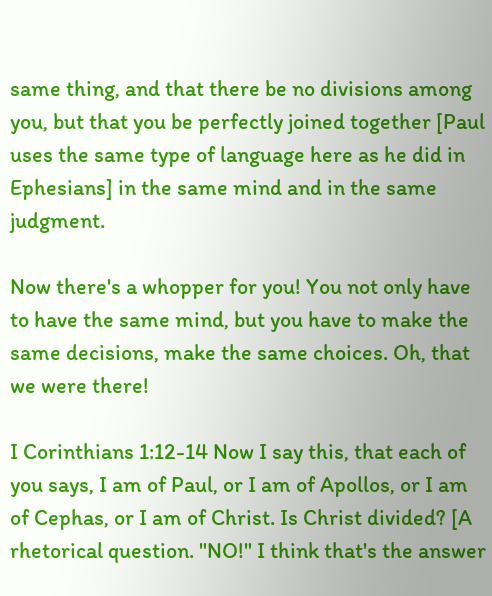same thing, and that there be no divisions among you, but that you be perfectly joined together [Paul uses the same type of language here as he did in Ephesians] in the same mind and in the same judgment.

Now there's a whopper for you! You not only have to have the same mind, but you have to make the same decisions, make the same choices. Oh, that we were there!

I Corinthians 1:12-14 Now I say this, that each of you says, I am of Paul, or I am of Apollos, or I am of Cephas, or I am of Christ. Is Christ divided? [A rhetorical question. "NO!" I think that's the answer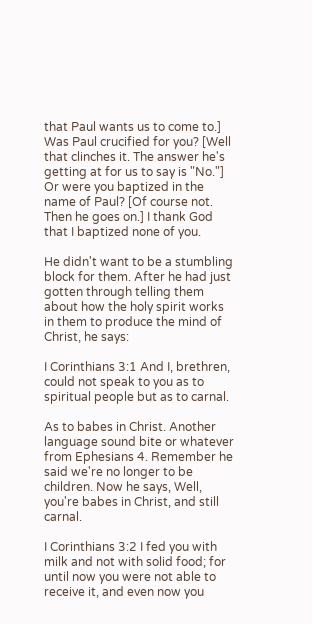that Paul wants us to come to.] Was Paul crucified for you? [Well that clinches it. The answer he's getting at for us to say is "No."] Or were you baptized in the name of Paul? [Of course not. Then he goes on.] I thank God that I baptized none of you.

He didn't want to be a stumbling block for them. After he had just gotten through telling them about how the holy spirit works in them to produce the mind of Christ, he says:

I Corinthians 3:1 And I, brethren, could not speak to you as to spiritual people but as to carnal.

As to babes in Christ. Another language sound bite or whatever from Ephesians 4. Remember he said we're no longer to be children. Now he says, Well, you're babes in Christ, and still carnal.

I Corinthians 3:2 I fed you with milk and not with solid food; for until now you were not able to receive it, and even now you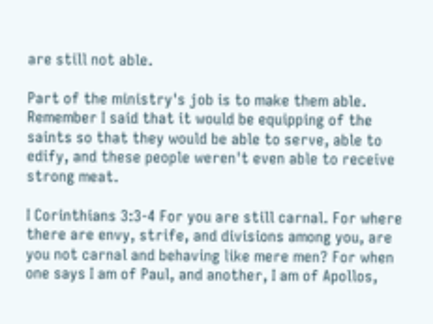are still not able.

Part of the ministry's job is to make them able. Remember I said that it would be equipping of the saints so that they would be able to serve, able to edify, and these people weren't even able to receive strong meat.

I Corinthians 3:3-4 For you are still carnal. For where there are envy, strife, and divisions among you, are you not carnal and behaving like mere men? For when one says I am of Paul, and another, I am of Apollos,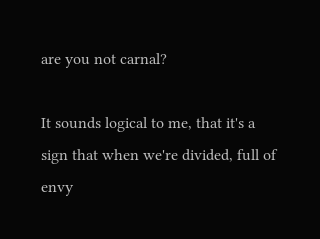are you not carnal?

It sounds logical to me, that it's a sign that when we're divided, full of envy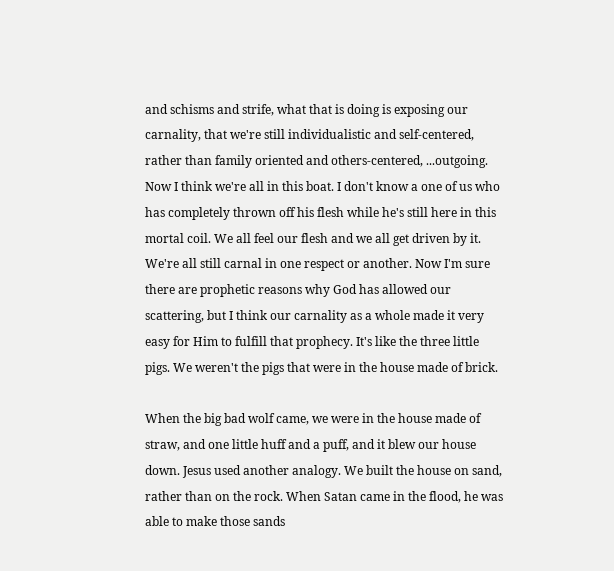and schisms and strife, what that is doing is exposing our carnality, that we're still individualistic and self-centered, rather than family oriented and others-centered, ...outgoing. Now I think we're all in this boat. I don't know a one of us who has completely thrown off his flesh while he's still here in this mortal coil. We all feel our flesh and we all get driven by it. We're all still carnal in one respect or another. Now I'm sure there are prophetic reasons why God has allowed our scattering, but I think our carnality as a whole made it very easy for Him to fulfill that prophecy. It's like the three little pigs. We weren't the pigs that were in the house made of brick.

When the big bad wolf came, we were in the house made of straw, and one little huff and a puff, and it blew our house down. Jesus used another analogy. We built the house on sand, rather than on the rock. When Satan came in the flood, he was able to make those sands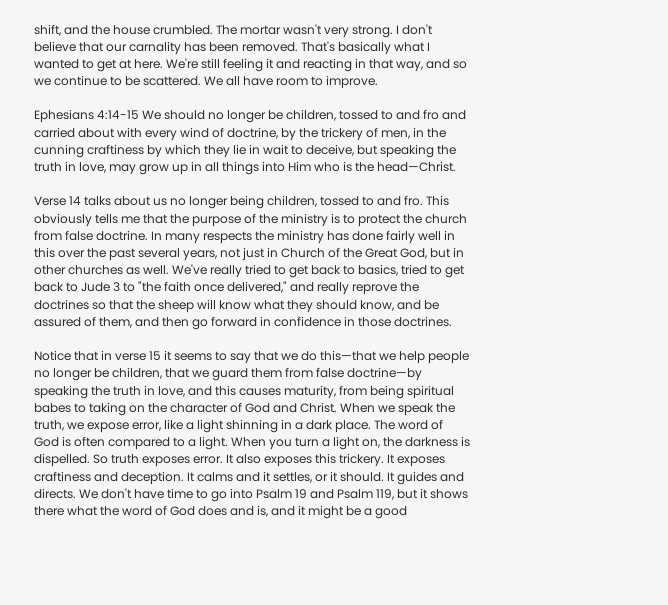shift, and the house crumbled. The mortar wasn't very strong. I don't believe that our carnality has been removed. That's basically what I wanted to get at here. We're still feeling it and reacting in that way, and so we continue to be scattered. We all have room to improve.

Ephesians 4:14-15 We should no longer be children, tossed to and fro and carried about with every wind of doctrine, by the trickery of men, in the cunning craftiness by which they lie in wait to deceive, but speaking the truth in love, may grow up in all things into Him who is the head—Christ.

Verse 14 talks about us no longer being children, tossed to and fro. This obviously tells me that the purpose of the ministry is to protect the church from false doctrine. In many respects the ministry has done fairly well in this over the past several years, not just in Church of the Great God, but in other churches as well. We've really tried to get back to basics, tried to get back to Jude 3 to "the faith once delivered," and really reprove the doctrines so that the sheep will know what they should know, and be assured of them, and then go forward in confidence in those doctrines.

Notice that in verse 15 it seems to say that we do this—that we help people no longer be children, that we guard them from false doctrine—by speaking the truth in love, and this causes maturity, from being spiritual babes to taking on the character of God and Christ. When we speak the truth, we expose error, like a light shinning in a dark place. The word of God is often compared to a light. When you turn a light on, the darkness is dispelled. So truth exposes error. It also exposes this trickery. It exposes craftiness and deception. It calms and it settles, or it should. It guides and directs. We don't have time to go into Psalm 19 and Psalm 119, but it shows there what the word of God does and is, and it might be a good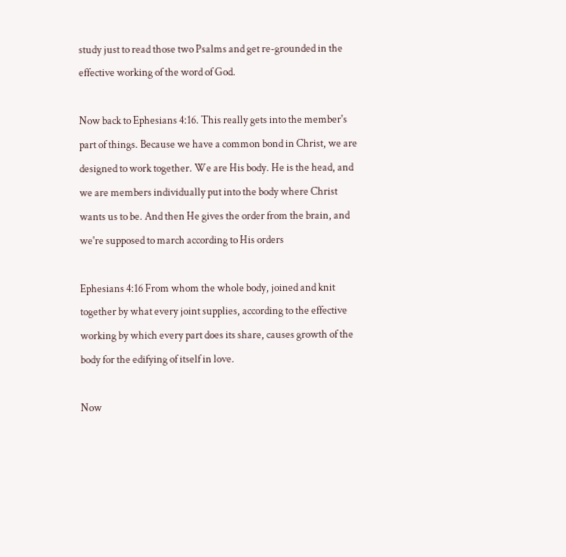study just to read those two Psalms and get re-grounded in the effective working of the word of God.

Now back to Ephesians 4:16. This really gets into the member's part of things. Because we have a common bond in Christ, we are designed to work together. We are His body. He is the head, and we are members individually put into the body where Christ wants us to be. And then He gives the order from the brain, and we're supposed to march according to His orders

Ephesians 4:16 From whom the whole body, joined and knit together by what every joint supplies, according to the effective working by which every part does its share, causes growth of the body for the edifying of itself in love.

Now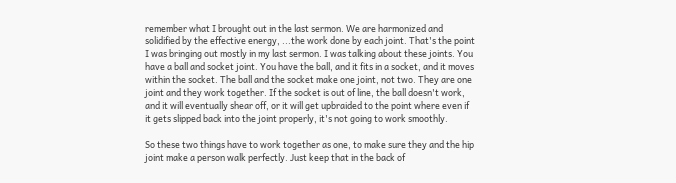remember what I brought out in the last sermon. We are harmonized and solidified by the effective energy, ...the work done by each joint. That's the point I was bringing out mostly in my last sermon. I was talking about these joints. You have a ball and socket joint. You have the ball, and it fits in a socket, and it moves within the socket. The ball and the socket make one joint, not two. They are one joint and they work together. If the socket is out of line, the ball doesn't work, and it will eventually shear off, or it will get upbraided to the point where even if it gets slipped back into the joint properly, it's not going to work smoothly.

So these two things have to work together as one, to make sure they and the hip joint make a person walk perfectly. Just keep that in the back of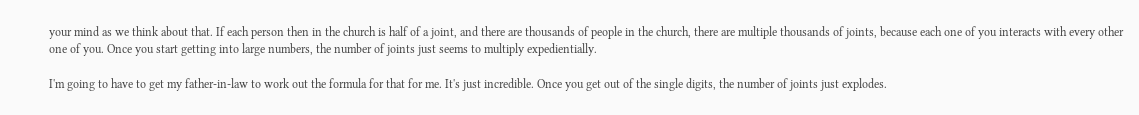your mind as we think about that. If each person then in the church is half of a joint, and there are thousands of people in the church, there are multiple thousands of joints, because each one of you interacts with every other one of you. Once you start getting into large numbers, the number of joints just seems to multiply expedientially.

I'm going to have to get my father-in-law to work out the formula for that for me. It's just incredible. Once you get out of the single digits, the number of joints just explodes.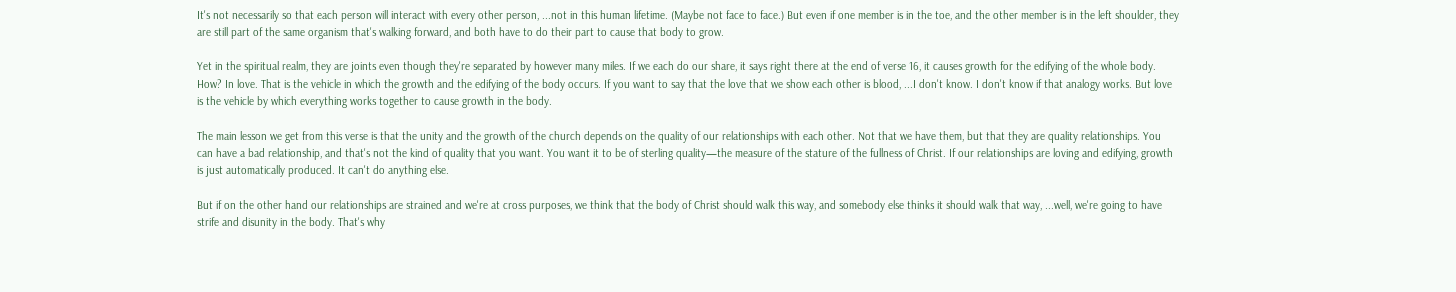It's not necessarily so that each person will interact with every other person, ...not in this human lifetime. (Maybe not face to face.) But even if one member is in the toe, and the other member is in the left shoulder, they are still part of the same organism that's walking forward, and both have to do their part to cause that body to grow.

Yet in the spiritual realm, they are joints even though they're separated by however many miles. If we each do our share, it says right there at the end of verse 16, it causes growth for the edifying of the whole body. How? In love. That is the vehicle in which the growth and the edifying of the body occurs. If you want to say that the love that we show each other is blood, ...I don't know. I don't know if that analogy works. But love is the vehicle by which everything works together to cause growth in the body.

The main lesson we get from this verse is that the unity and the growth of the church depends on the quality of our relationships with each other. Not that we have them, but that they are quality relationships. You can have a bad relationship, and that's not the kind of quality that you want. You want it to be of sterling quality—the measure of the stature of the fullness of Christ. If our relationships are loving and edifying, growth is just automatically produced. It can't do anything else.

But if on the other hand our relationships are strained and we're at cross purposes, we think that the body of Christ should walk this way, and somebody else thinks it should walk that way, ...well, we're going to have strife and disunity in the body. That's why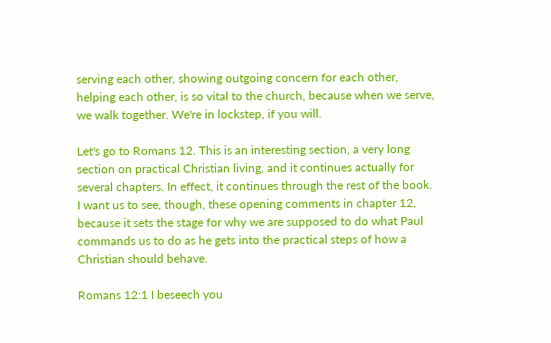serving each other, showing outgoing concern for each other, helping each other, is so vital to the church, because when we serve, we walk together. We're in lockstep, if you will.

Let's go to Romans 12. This is an interesting section, a very long section on practical Christian living, and it continues actually for several chapters. In effect, it continues through the rest of the book. I want us to see, though, these opening comments in chapter 12, because it sets the stage for why we are supposed to do what Paul commands us to do as he gets into the practical steps of how a Christian should behave.

Romans 12:1 I beseech you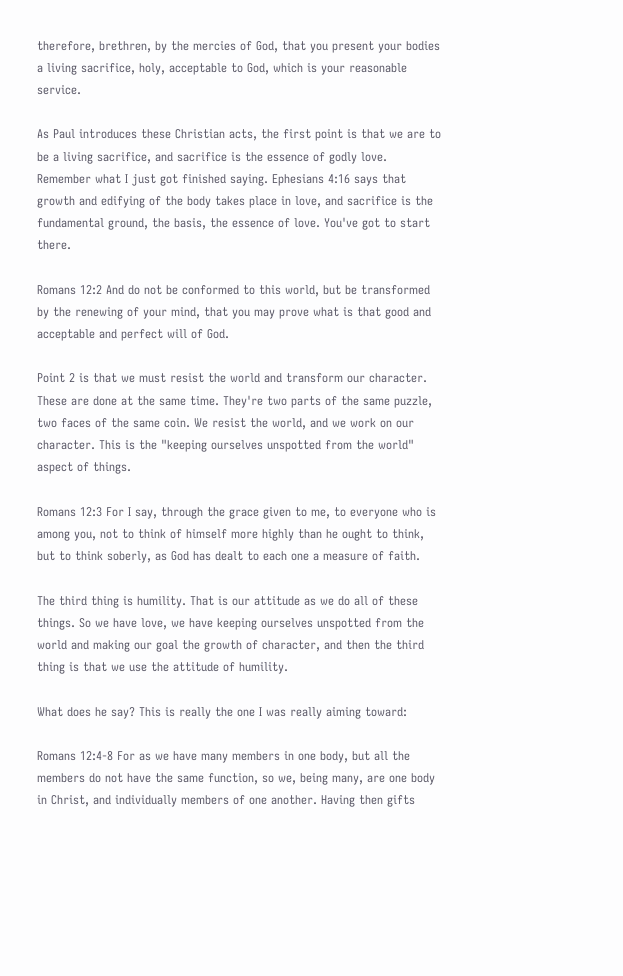therefore, brethren, by the mercies of God, that you present your bodies a living sacrifice, holy, acceptable to God, which is your reasonable service.

As Paul introduces these Christian acts, the first point is that we are to be a living sacrifice, and sacrifice is the essence of godly love. Remember what I just got finished saying. Ephesians 4:16 says that growth and edifying of the body takes place in love, and sacrifice is the fundamental ground, the basis, the essence of love. You've got to start there.

Romans 12:2 And do not be conformed to this world, but be transformed by the renewing of your mind, that you may prove what is that good and acceptable and perfect will of God.

Point 2 is that we must resist the world and transform our character. These are done at the same time. They're two parts of the same puzzle, two faces of the same coin. We resist the world, and we work on our character. This is the "keeping ourselves unspotted from the world" aspect of things.

Romans 12:3 For I say, through the grace given to me, to everyone who is among you, not to think of himself more highly than he ought to think, but to think soberly, as God has dealt to each one a measure of faith.

The third thing is humility. That is our attitude as we do all of these things. So we have love, we have keeping ourselves unspotted from the world and making our goal the growth of character, and then the third thing is that we use the attitude of humility.

What does he say? This is really the one I was really aiming toward:

Romans 12:4-8 For as we have many members in one body, but all the members do not have the same function, so we, being many, are one body in Christ, and individually members of one another. Having then gifts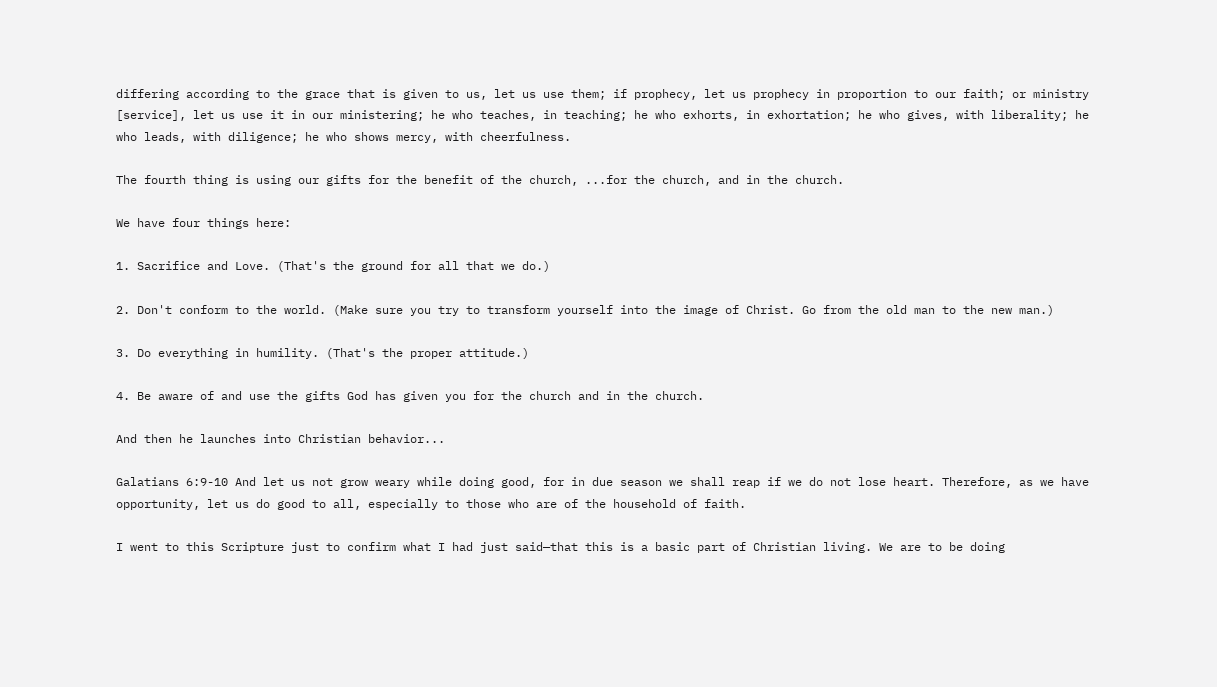differing according to the grace that is given to us, let us use them; if prophecy, let us prophecy in proportion to our faith; or ministry [service], let us use it in our ministering; he who teaches, in teaching; he who exhorts, in exhortation; he who gives, with liberality; he who leads, with diligence; he who shows mercy, with cheerfulness.

The fourth thing is using our gifts for the benefit of the church, ...for the church, and in the church.

We have four things here:

1. Sacrifice and Love. (That's the ground for all that we do.)

2. Don't conform to the world. (Make sure you try to transform yourself into the image of Christ. Go from the old man to the new man.)

3. Do everything in humility. (That's the proper attitude.)

4. Be aware of and use the gifts God has given you for the church and in the church.

And then he launches into Christian behavior...

Galatians 6:9-10 And let us not grow weary while doing good, for in due season we shall reap if we do not lose heart. Therefore, as we have opportunity, let us do good to all, especially to those who are of the household of faith.

I went to this Scripture just to confirm what I had just said—that this is a basic part of Christian living. We are to be doing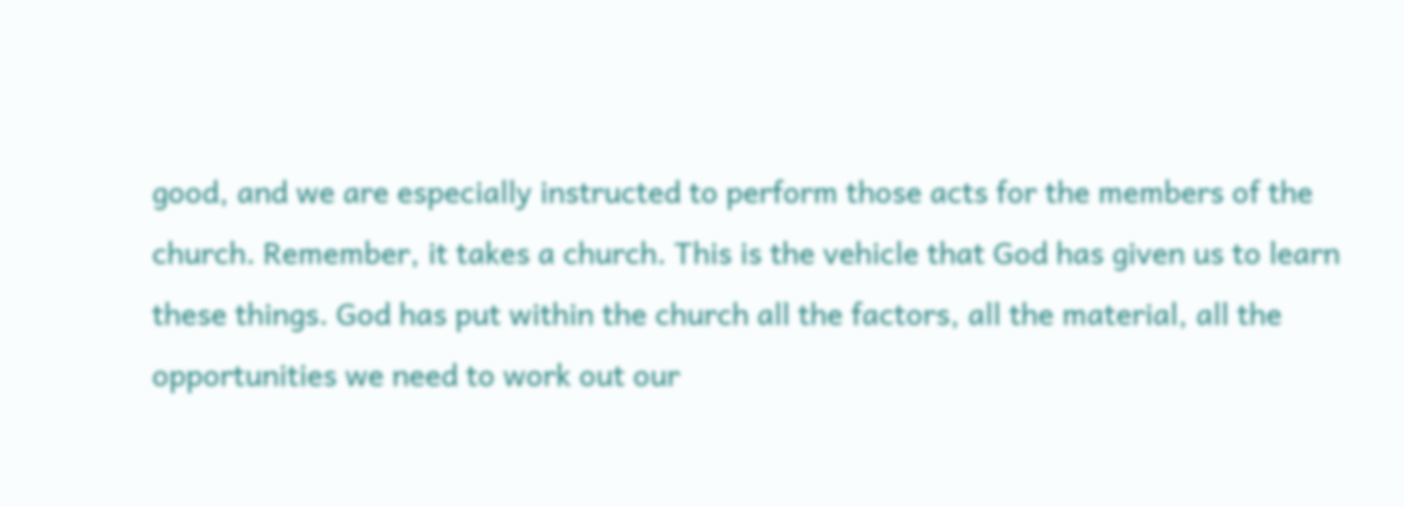good, and we are especially instructed to perform those acts for the members of the church. Remember, it takes a church. This is the vehicle that God has given us to learn these things. God has put within the church all the factors, all the material, all the opportunities we need to work out our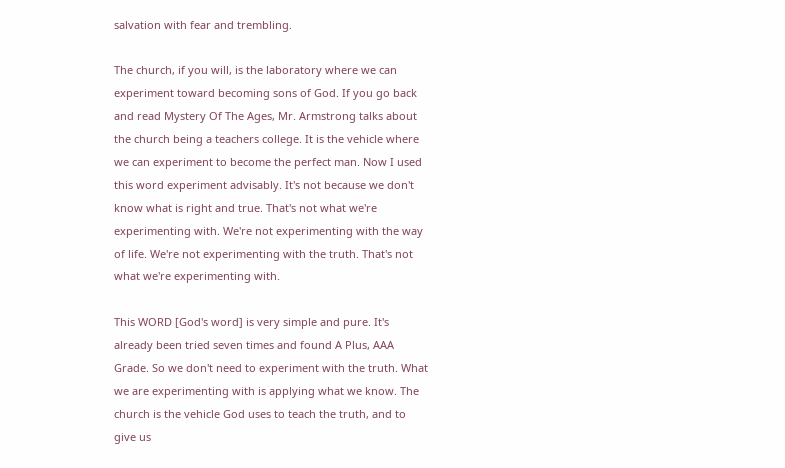salvation with fear and trembling.

The church, if you will, is the laboratory where we can experiment toward becoming sons of God. If you go back and read Mystery Of The Ages, Mr. Armstrong talks about the church being a teachers college. It is the vehicle where we can experiment to become the perfect man. Now I used this word experiment advisably. It's not because we don't know what is right and true. That's not what we're experimenting with. We're not experimenting with the way of life. We're not experimenting with the truth. That's not what we're experimenting with.

This WORD [God's word] is very simple and pure. It's already been tried seven times and found A Plus, AAA Grade. So we don't need to experiment with the truth. What we are experimenting with is applying what we know. The church is the vehicle God uses to teach the truth, and to give us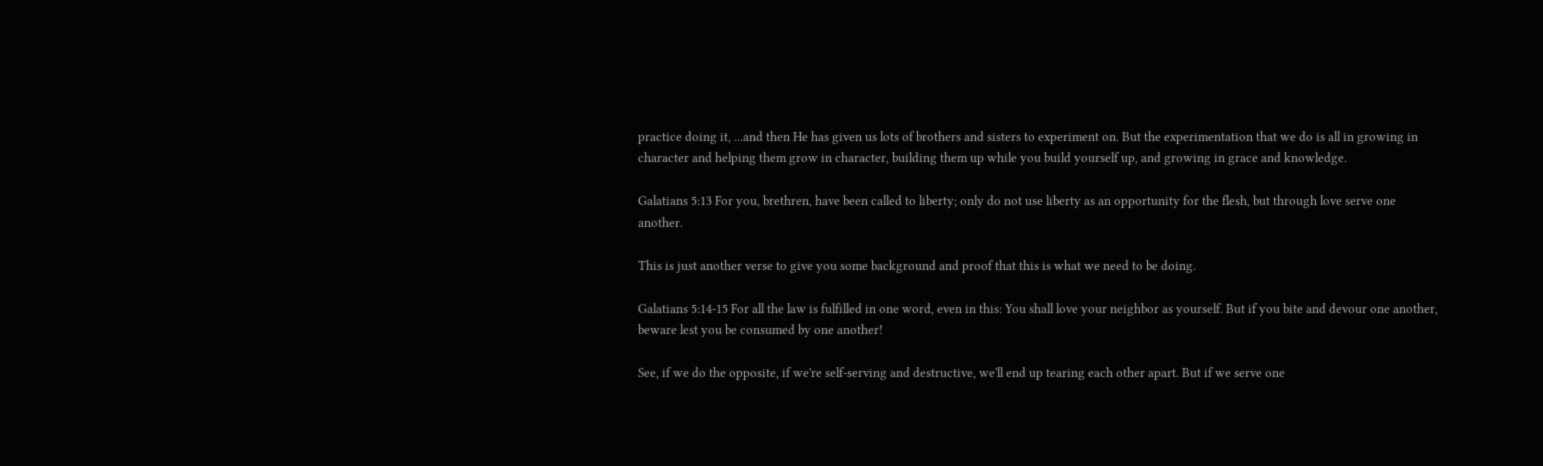practice doing it, ...and then He has given us lots of brothers and sisters to experiment on. But the experimentation that we do is all in growing in character and helping them grow in character, building them up while you build yourself up, and growing in grace and knowledge.

Galatians 5:13 For you, brethren, have been called to liberty; only do not use liberty as an opportunity for the flesh, but through love serve one another.

This is just another verse to give you some background and proof that this is what we need to be doing.

Galatians 5:14-15 For all the law is fulfilled in one word, even in this: You shall love your neighbor as yourself. But if you bite and devour one another, beware lest you be consumed by one another!

See, if we do the opposite, if we're self-serving and destructive, we'll end up tearing each other apart. But if we serve one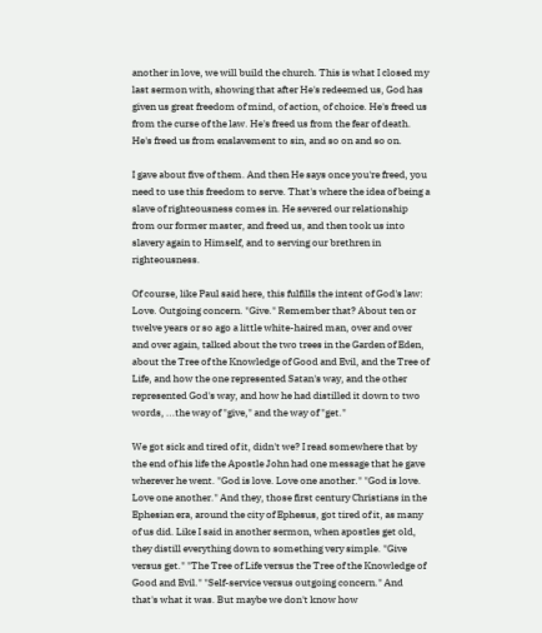another in love, we will build the church. This is what I closed my last sermon with, showing that after He's redeemed us, God has given us great freedom of mind, of action, of choice. He's freed us from the curse of the law. He's freed us from the fear of death. He's freed us from enslavement to sin, and so on and so on.

I gave about five of them. And then He says once you're freed, you need to use this freedom to serve. That's where the idea of being a slave of righteousness comes in. He severed our relationship from our former master, and freed us, and then took us into slavery again to Himself, and to serving our brethren in righteousness.

Of course, like Paul said here, this fulfills the intent of God's law: Love. Outgoing concern. "Give." Remember that? About ten or twelve years or so ago a little white-haired man, over and over and over again, talked about the two trees in the Garden of Eden, about the Tree of the Knowledge of Good and Evil, and the Tree of Life, and how the one represented Satan's way, and the other represented God's way, and how he had distilled it down to two words, ...the way of "give," and the way of "get."

We got sick and tired of it, didn't we? I read somewhere that by the end of his life the Apostle John had one message that he gave wherever he went. "God is love. Love one another." "God is love. Love one another." And they, those first century Christians in the Ephesian era, around the city of Ephesus, got tired of it, as many of us did. Like I said in another sermon, when apostles get old, they distill everything down to something very simple. "Give versus get." "The Tree of Life versus the Tree of the Knowledge of Good and Evil." "Self-service versus outgoing concern." And that's what it was. But maybe we don't know how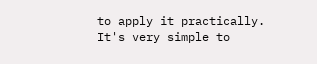to apply it practically. It's very simple to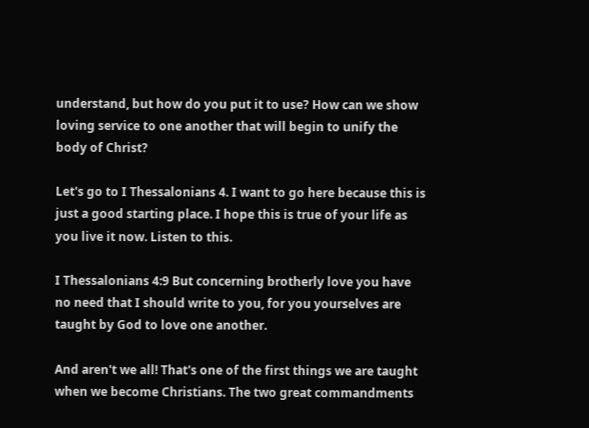understand, but how do you put it to use? How can we show loving service to one another that will begin to unify the body of Christ?

Let's go to I Thessalonians 4. I want to go here because this is just a good starting place. I hope this is true of your life as you live it now. Listen to this.

I Thessalonians 4:9 But concerning brotherly love you have no need that I should write to you, for you yourselves are taught by God to love one another.

And aren't we all! That's one of the first things we are taught when we become Christians. The two great commandments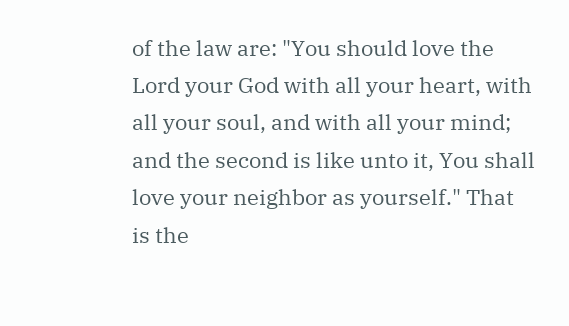of the law are: "You should love the Lord your God with all your heart, with all your soul, and with all your mind; and the second is like unto it, You shall love your neighbor as yourself." That is the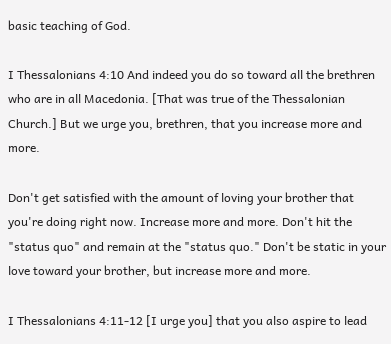basic teaching of God.

I Thessalonians 4:10 And indeed you do so toward all the brethren who are in all Macedonia. [That was true of the Thessalonian Church.] But we urge you, brethren, that you increase more and more.

Don't get satisfied with the amount of loving your brother that you're doing right now. Increase more and more. Don't hit the "status quo" and remain at the "status quo." Don't be static in your love toward your brother, but increase more and more.

I Thessalonians 4:11-12 [I urge you] that you also aspire to lead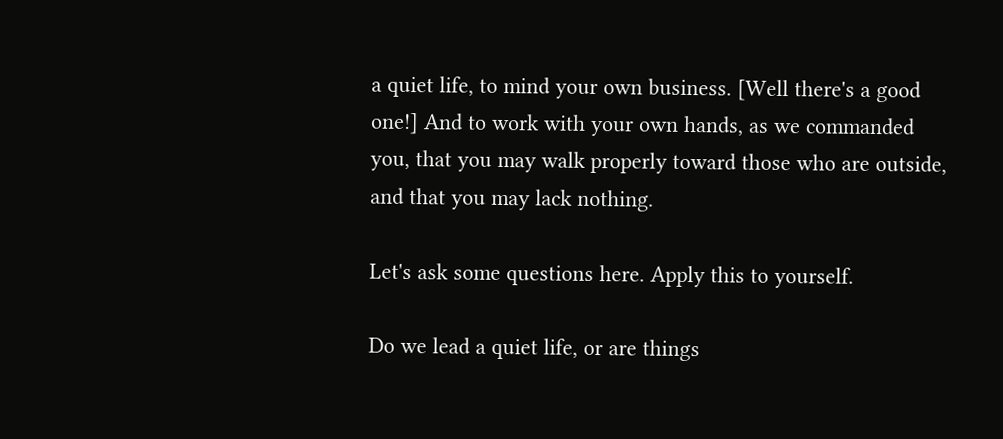a quiet life, to mind your own business. [Well there's a good one!] And to work with your own hands, as we commanded you, that you may walk properly toward those who are outside, and that you may lack nothing.

Let's ask some questions here. Apply this to yourself.

Do we lead a quiet life, or are things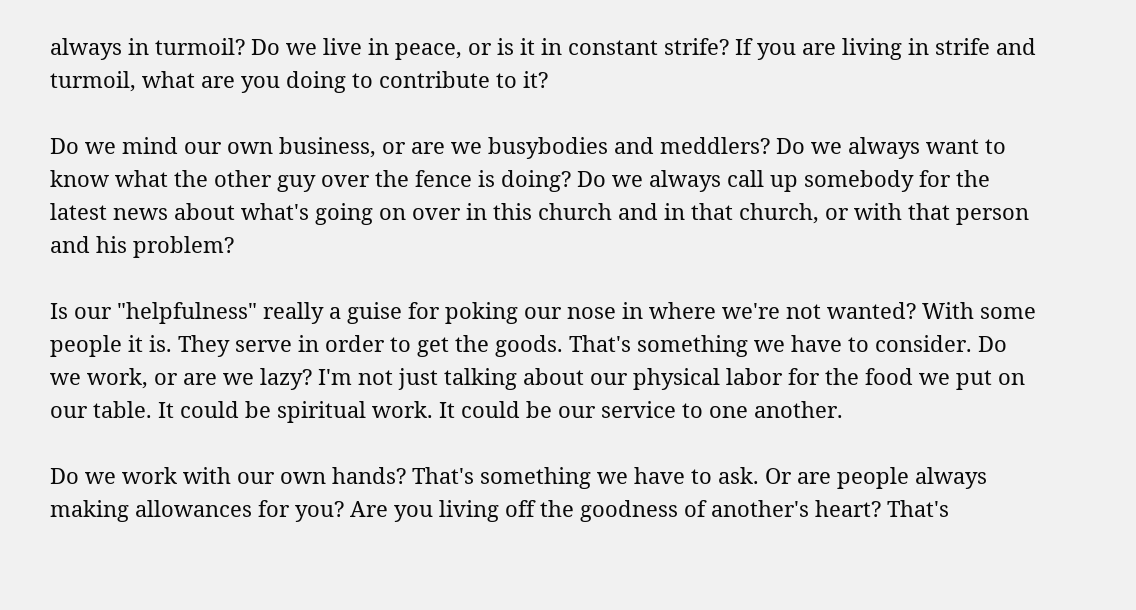always in turmoil? Do we live in peace, or is it in constant strife? If you are living in strife and turmoil, what are you doing to contribute to it?

Do we mind our own business, or are we busybodies and meddlers? Do we always want to know what the other guy over the fence is doing? Do we always call up somebody for the latest news about what's going on over in this church and in that church, or with that person and his problem?

Is our "helpfulness" really a guise for poking our nose in where we're not wanted? With some people it is. They serve in order to get the goods. That's something we have to consider. Do we work, or are we lazy? I'm not just talking about our physical labor for the food we put on our table. It could be spiritual work. It could be our service to one another.

Do we work with our own hands? That's something we have to ask. Or are people always making allowances for you? Are you living off the goodness of another's heart? That's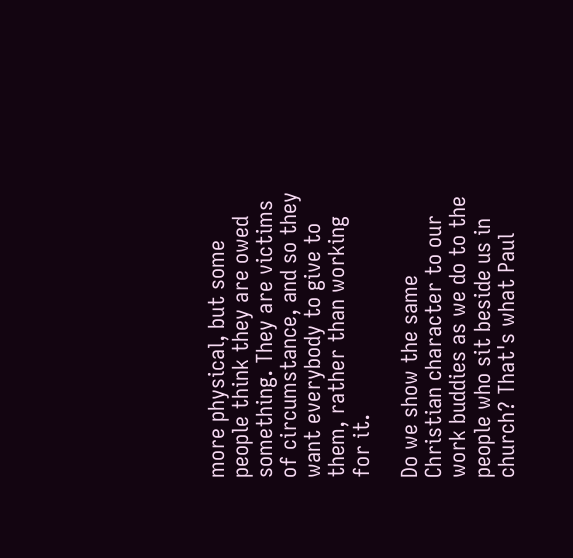more physical, but some people think they are owed something. They are victims of circumstance, and so they want everybody to give to them, rather than working for it.

Do we show the same Christian character to our work buddies as we do to the people who sit beside us in church? That's what Paul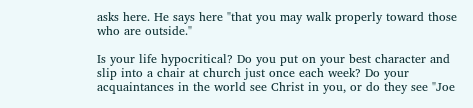asks here. He says here "that you may walk properly toward those who are outside."

Is your life hypocritical? Do you put on your best character and slip into a chair at church just once each week? Do your acquaintances in the world see Christ in you, or do they see "Joe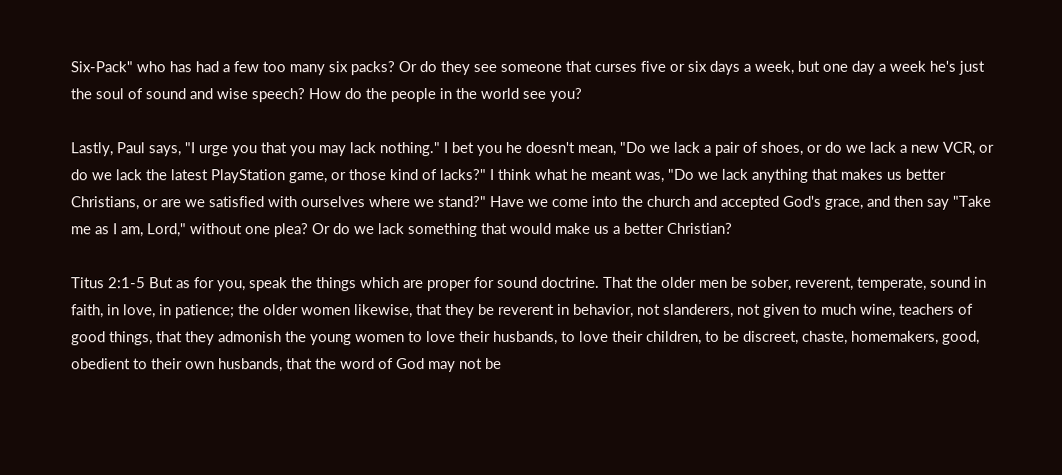Six-Pack" who has had a few too many six packs? Or do they see someone that curses five or six days a week, but one day a week he's just the soul of sound and wise speech? How do the people in the world see you?

Lastly, Paul says, "I urge you that you may lack nothing." I bet you he doesn't mean, "Do we lack a pair of shoes, or do we lack a new VCR, or do we lack the latest PlayStation game, or those kind of lacks?" I think what he meant was, "Do we lack anything that makes us better Christians, or are we satisfied with ourselves where we stand?" Have we come into the church and accepted God's grace, and then say "Take me as I am, Lord," without one plea? Or do we lack something that would make us a better Christian?

Titus 2:1-5 But as for you, speak the things which are proper for sound doctrine. That the older men be sober, reverent, temperate, sound in faith, in love, in patience; the older women likewise, that they be reverent in behavior, not slanderers, not given to much wine, teachers of good things, that they admonish the young women to love their husbands, to love their children, to be discreet, chaste, homemakers, good, obedient to their own husbands, that the word of God may not be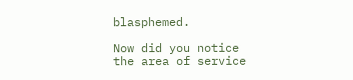blasphemed.

Now did you notice the area of service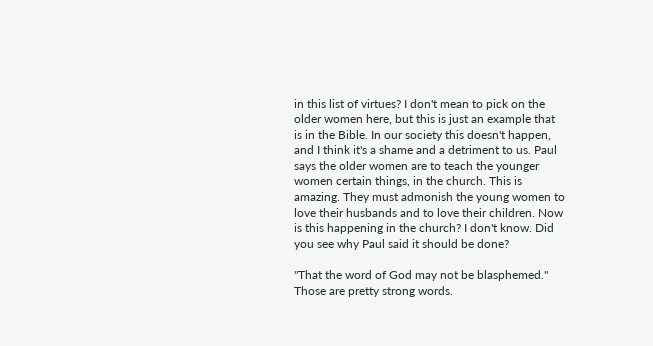in this list of virtues? I don't mean to pick on the older women here, but this is just an example that is in the Bible. In our society this doesn't happen, and I think it's a shame and a detriment to us. Paul says the older women are to teach the younger women certain things, in the church. This is amazing. They must admonish the young women to love their husbands and to love their children. Now is this happening in the church? I don't know. Did you see why Paul said it should be done?

"That the word of God may not be blasphemed." Those are pretty strong words.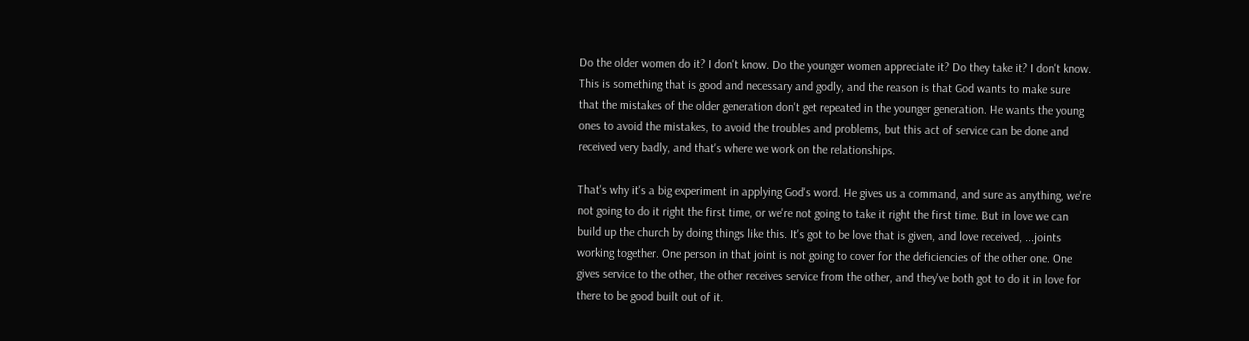Do the older women do it? I don't know. Do the younger women appreciate it? Do they take it? I don't know. This is something that is good and necessary and godly, and the reason is that God wants to make sure that the mistakes of the older generation don't get repeated in the younger generation. He wants the young ones to avoid the mistakes, to avoid the troubles and problems, but this act of service can be done and received very badly, and that's where we work on the relationships.

That's why it's a big experiment in applying God's word. He gives us a command, and sure as anything, we're not going to do it right the first time, or we're not going to take it right the first time. But in love we can build up the church by doing things like this. It's got to be love that is given, and love received, ...joints working together. One person in that joint is not going to cover for the deficiencies of the other one. One gives service to the other, the other receives service from the other, and they've both got to do it in love for there to be good built out of it.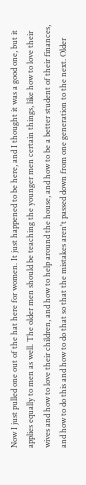Now I just pulled one out of the hat here for women. It just happened to be here, and I thought it was a good one, but it applies equally to men as well. The older men should be teaching the younger men certain things, like how to love their wives and how to love their children, and how to help around the house, and how to be a better student of their finances, and how to do this and how to do that so that the mistakes aren't passed down from one generation to the next. Older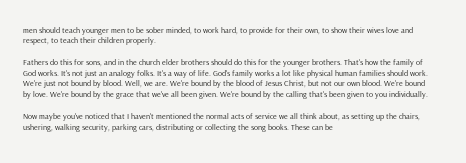men should teach younger men to be sober minded, to work hard, to provide for their own, to show their wives love and respect, to teach their children properly.

Fathers do this for sons, and in the church elder brothers should do this for the younger brothers. That's how the family of God works. It's not just an analogy folks. It's a way of life. God's family works a lot like physical human families should work. We're just not bound by blood. Well, we are. We're bound by the blood of Jesus Christ, but not our own blood. We're bound by love. We're bound by the grace that we've all been given. We're bound by the calling that's been given to you individually.

Now maybe you've noticed that I haven't mentioned the normal acts of service we all think about, as setting up the chairs, ushering, walking security, parking cars, distributing or collecting the song books. These can be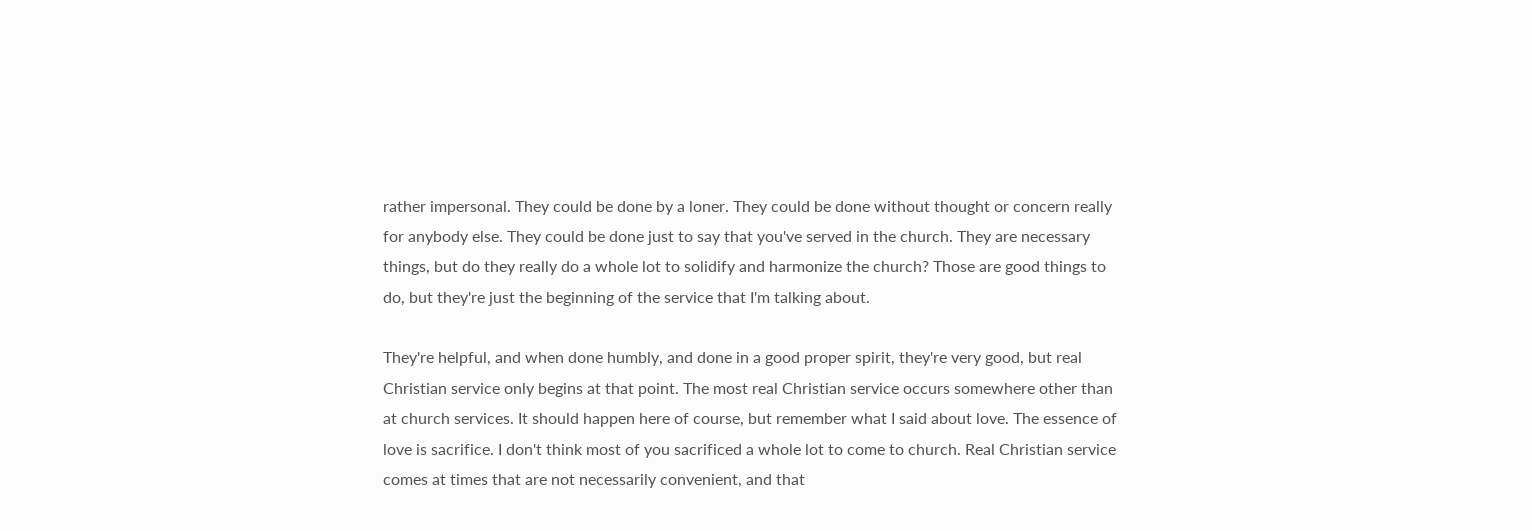rather impersonal. They could be done by a loner. They could be done without thought or concern really for anybody else. They could be done just to say that you've served in the church. They are necessary things, but do they really do a whole lot to solidify and harmonize the church? Those are good things to do, but they're just the beginning of the service that I'm talking about.

They're helpful, and when done humbly, and done in a good proper spirit, they're very good, but real Christian service only begins at that point. The most real Christian service occurs somewhere other than at church services. It should happen here of course, but remember what I said about love. The essence of love is sacrifice. I don't think most of you sacrificed a whole lot to come to church. Real Christian service comes at times that are not necessarily convenient, and that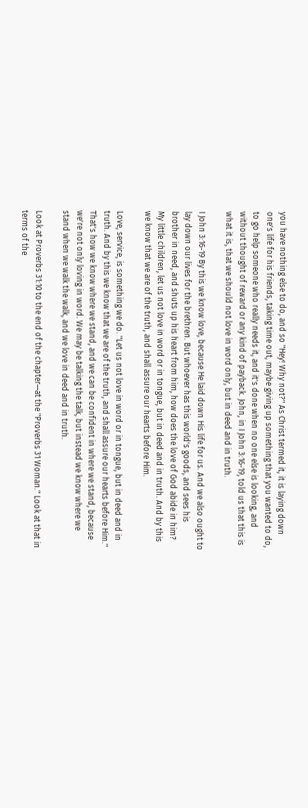you have nothing else to do, and so "Hey! Why not?" As Christ termed it, it is laying down one's life for his friends, taking time out, maybe giving up something that you wanted to do, to go help someone who really needs it, and it's done when no one else is looking, and without thought of reward or any kind of payback. John, in I John 3:16-19, told us that this is what it is, that we should not love in word only, but in deed and in truth.

I John 3:16-19 By this we know love, because He laid down His life for us. And we also ought to lay down our lives for the brethren. But whoever has this world's goods, and sees his brother in need, and shuts up his heart from him, how does the love of God abide in him? My little children, let us not love in word or in tongue, but in deed and in truth. And by this we know that we are of the truth, and shall assure our hearts before Him.

Love, service, is something we do. "Let us not love in word or in tongue, but in deed and in truth. And by this we know that we are of the truth, and shall assure our hearts before Him." That's how we know where we stand, and we can be confident in where we stand, because we're not only loving in word. We may be talking the talk, but instead we know where we stand when we walk the walk, and we love in deed and in truth.

Look at Proverbs 31:10 to the end of the chapter—at the "Proverbs 31 Woman." Look at that in terms of the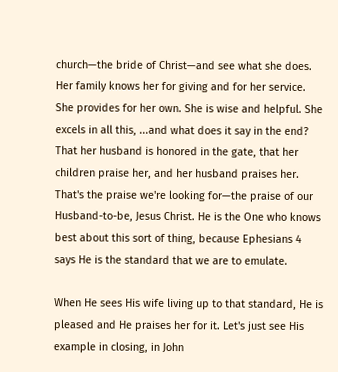church—the bride of Christ—and see what she does. Her family knows her for giving and for her service. She provides for her own. She is wise and helpful. She excels in all this, ...and what does it say in the end? That her husband is honored in the gate, that her children praise her, and her husband praises her. That's the praise we're looking for—the praise of our Husband-to-be, Jesus Christ. He is the One who knows best about this sort of thing, because Ephesians 4 says He is the standard that we are to emulate.

When He sees His wife living up to that standard, He is pleased and He praises her for it. Let's just see His example in closing, in John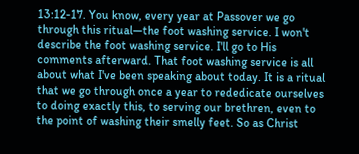13:12-17. You know, every year at Passover we go through this ritual—the foot washing service. I won't describe the foot washing service. I'll go to His comments afterward. That foot washing service is all about what I've been speaking about today. It is a ritual that we go through once a year to rededicate ourselves to doing exactly this, to serving our brethren, even to the point of washing their smelly feet. So as Christ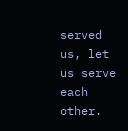served us, let us serve each other.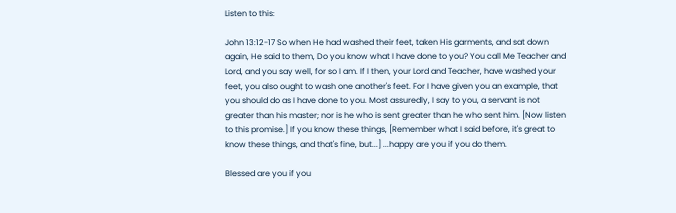Listen to this:

John 13:12-17 So when He had washed their feet, taken His garments, and sat down again, He said to them, Do you know what I have done to you? You call Me Teacher and Lord, and you say well, for so I am. If I then, your Lord and Teacher, have washed your feet, you also ought to wash one another's feet. For I have given you an example, that you should do as I have done to you. Most assuredly, I say to you, a servant is not greater than his master; nor is he who is sent greater than he who sent him. [Now listen to this promise.] If you know these things, [Remember what I said before, it's great to know these things, and that's fine, but...] ...happy are you if you do them.

Blessed are you if you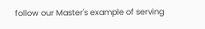follow our Master's example of serving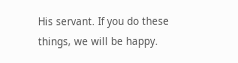His servant. If you do these things, we will be happy.